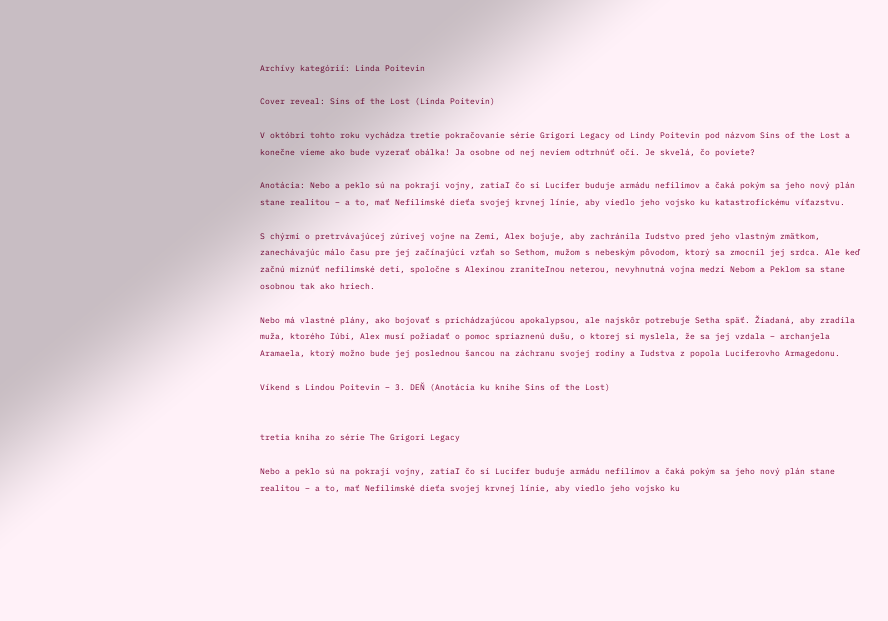Archívy kategórií: Linda Poitevin

Cover reveal: Sins of the Lost (Linda Poitevin)

V októbri tohto roku vychádza tretie pokračovanie série Grigori Legacy od Lindy Poitevin pod názvom Sins of the Lost a konečne vieme ako bude vyzerať obálka! Ja osobne od nej neviem odtrhnúť oči. Je skvelá, čo poviete?

Anotácia: Nebo a peklo sú na pokraji vojny, zatiaľ čo si Lucifer buduje armádu nefilimov a čaká pokým sa jeho nový plán stane realitou – a to, mať Nefilimské dieťa svojej krvnej línie, aby viedlo jeho vojsko ku katastrofickému víťazstvu.

S chýrmi o pretrvávajúcej zúrivej vojne na Zemi, Alex bojuje, aby zachránila ľudstvo pred jeho vlastným zmätkom, zanechávajúc málo času pre jej začínajúci vzťah so Sethom, mužom s nebeským pôvodom, ktorý sa zmocnil jej srdca. Ale keď začnú miznúť nefilimské deti, spoločne s Alexinou zraniteľnou neterou, nevyhnutná vojna medzi Nebom a Peklom sa stane osobnou tak ako hriech.

Nebo má vlastné plány, ako bojovať s prichádzajúcou apokalypsou, ale najskôr potrebuje Setha späť. Žiadaná, aby zradila muža, ktorého ľúbi, Alex musí požiadať o pomoc spriaznenú dušu, o ktorej si myslela, že sa jej vzdala – archanjela Aramaela, ktorý možno bude jej poslednou šancou na záchranu svojej rodiny a ľudstva z popola Luciferovho Armagedonu.

Víkend s Lindou Poitevin – 3. DEŇ (Anotácia ku knihe Sins of the Lost)


tretia kniha zo série The Grigori Legacy

Nebo a peklo sú na pokraji vojny, zatiaľ čo si Lucifer buduje armádu nefilimov a čaká pokým sa jeho nový plán stane realitou – a to, mať Nefilimské dieťa svojej krvnej línie, aby viedlo jeho vojsko ku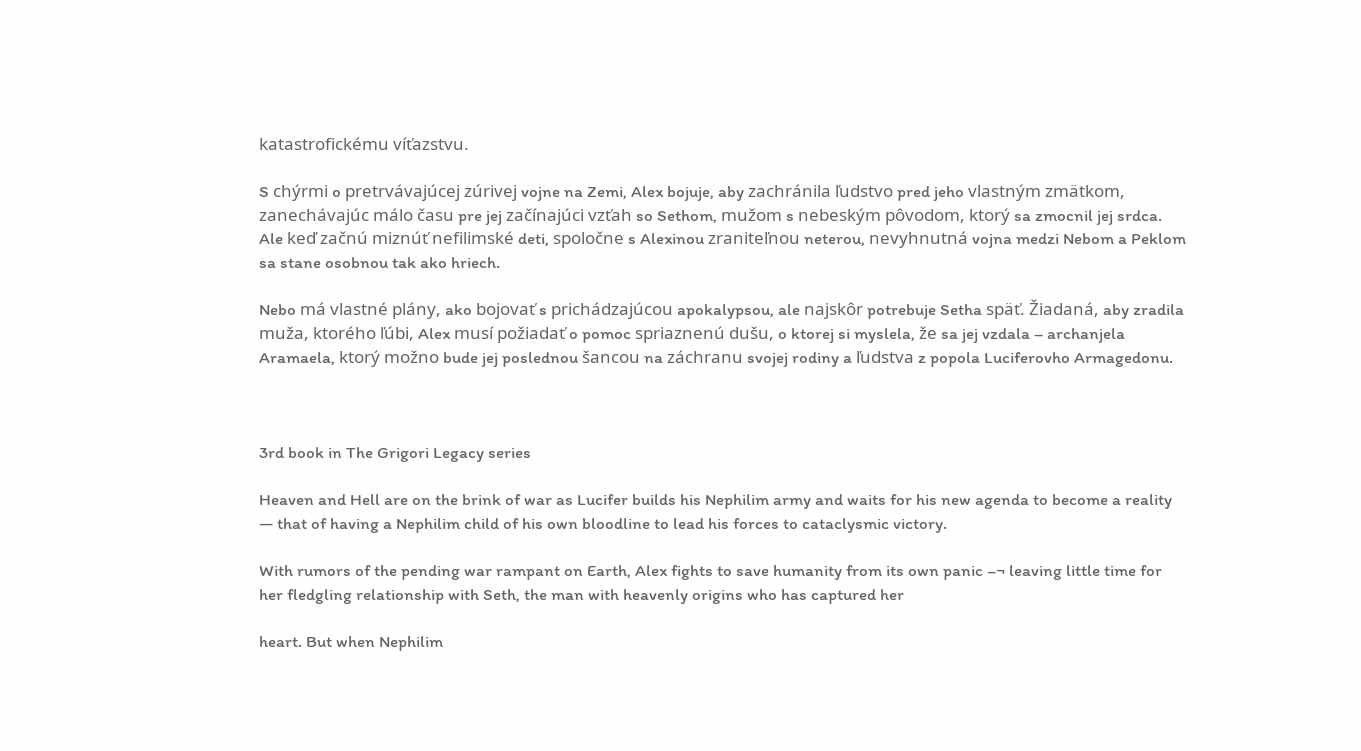katastrofickému víťazstvu.

S chýrmi o pretrvávajúcej zúrivej vojne na Zemi, Alex bojuje, aby zachránila ľudstvo pred jeho vlastným zmätkom, zanechávajúc málo času pre jej začínajúci vzťah so Sethom, mužom s nebeským pôvodom, ktorý sa zmocnil jej srdca. Ale keď začnú miznúť nefilimské deti, spoločne s Alexinou zraniteľnou neterou, nevyhnutná vojna medzi Nebom a Peklom sa stane osobnou tak ako hriech.

Nebo má vlastné plány, ako bojovať s prichádzajúcou apokalypsou, ale najskôr potrebuje Setha späť. Žiadaná, aby zradila muža, ktorého ľúbi, Alex musí požiadať o pomoc spriaznenú dušu, o ktorej si myslela, že sa jej vzdala – archanjela Aramaela, ktorý možno bude jej poslednou šancou na záchranu svojej rodiny a ľudstva z popola Luciferovho Armagedonu.



3rd book in The Grigori Legacy series

Heaven and Hell are on the brink of war as Lucifer builds his Nephilim army and waits for his new agenda to become a reality — that of having a Nephilim child of his own bloodline to lead his forces to cataclysmic victory.

With rumors of the pending war rampant on Earth, Alex fights to save humanity from its own panic –¬ leaving little time for her fledgling relationship with Seth, the man with heavenly origins who has captured her

heart. But when Nephilim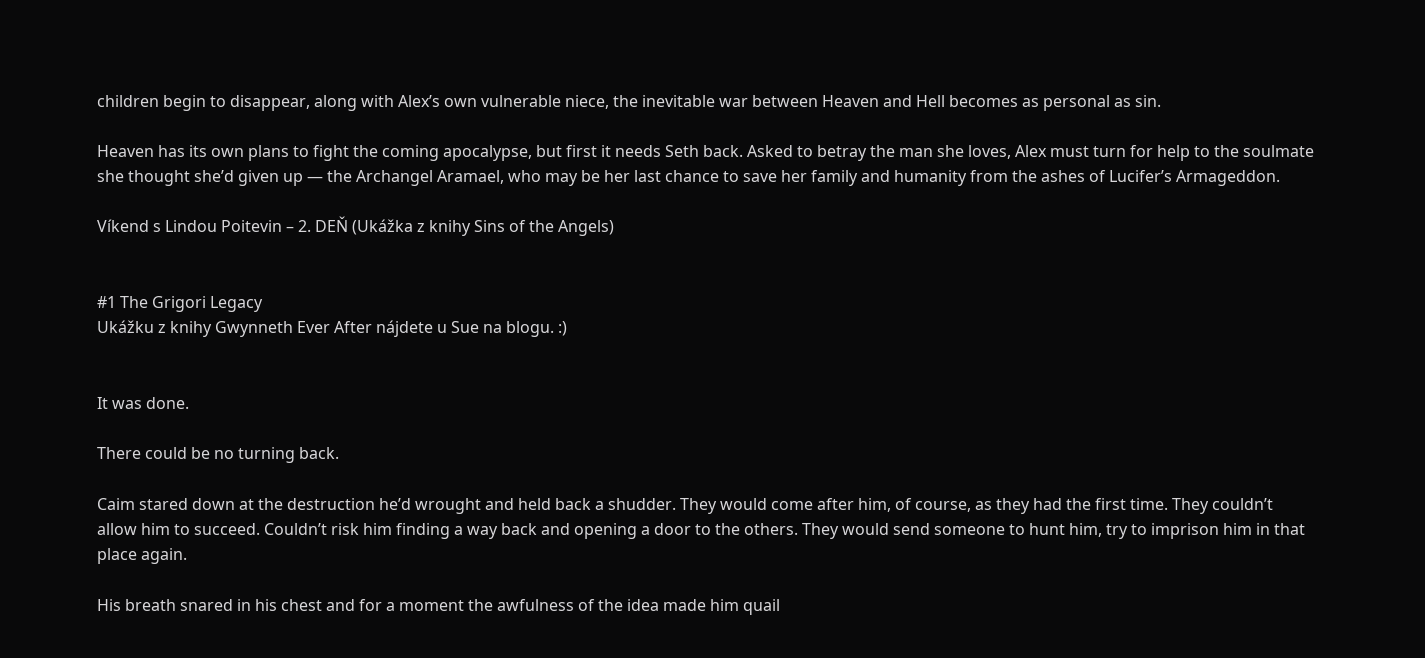children begin to disappear, along with Alex’s own vulnerable niece, the inevitable war between Heaven and Hell becomes as personal as sin.

Heaven has its own plans to fight the coming apocalypse, but first it needs Seth back. Asked to betray the man she loves, Alex must turn for help to the soulmate she thought she’d given up — the Archangel Aramael, who may be her last chance to save her family and humanity from the ashes of Lucifer’s Armageddon.

Víkend s Lindou Poitevin – 2. DEŇ (Ukážka z knihy Sins of the Angels)


#1 The Grigori Legacy
Ukážku z knihy Gwynneth Ever After nájdete u Sue na blogu. :)


It was done.

There could be no turning back.

Caim stared down at the destruction he’d wrought and held back a shudder. They would come after him, of course, as they had the first time. They couldn’t allow him to succeed. Couldn’t risk him finding a way back and opening a door to the others. They would send someone to hunt him, try to imprison him in that place again.

His breath snared in his chest and for a moment the awfulness of the idea made him quail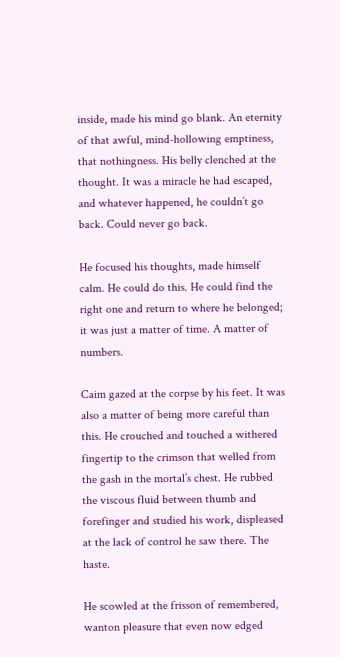inside, made his mind go blank. An eternity of that awful, mind-hollowing emptiness, that nothingness. His belly clenched at the thought. It was a miracle he had escaped, and whatever happened, he couldn’t go back. Could never go back.

He focused his thoughts, made himself calm. He could do this. He could find the right one and return to where he belonged; it was just a matter of time. A matter of numbers.

Caim gazed at the corpse by his feet. It was also a matter of being more careful than this. He crouched and touched a withered fingertip to the crimson that welled from the gash in the mortal’s chest. He rubbed the viscous fluid between thumb and forefinger and studied his work, displeased at the lack of control he saw there. The haste.

He scowled at the frisson of remembered, wanton pleasure that even now edged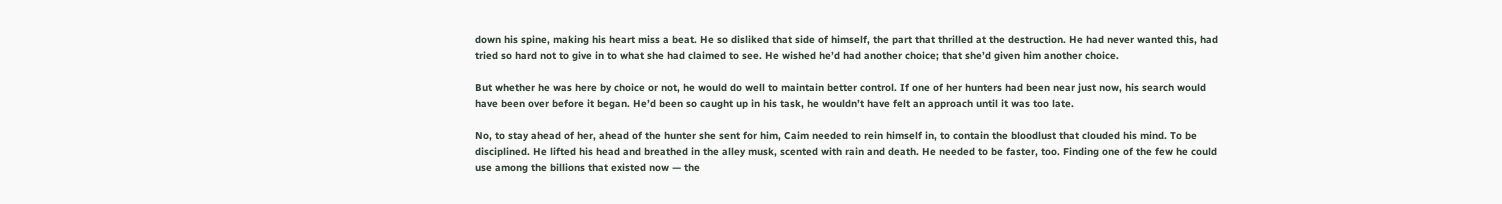down his spine, making his heart miss a beat. He so disliked that side of himself, the part that thrilled at the destruction. He had never wanted this, had tried so hard not to give in to what she had claimed to see. He wished he’d had another choice; that she’d given him another choice.

But whether he was here by choice or not, he would do well to maintain better control. If one of her hunters had been near just now, his search would have been over before it began. He’d been so caught up in his task, he wouldn’t have felt an approach until it was too late.

No, to stay ahead of her, ahead of the hunter she sent for him, Caim needed to rein himself in, to contain the bloodlust that clouded his mind. To be disciplined. He lifted his head and breathed in the alley musk, scented with rain and death. He needed to be faster, too. Finding one of the few he could use among the billions that existed now — the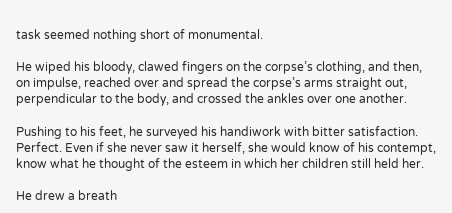task seemed nothing short of monumental.

He wiped his bloody, clawed fingers on the corpse’s clothing, and then, on impulse, reached over and spread the corpse’s arms straight out, perpendicular to the body, and crossed the ankles over one another.

Pushing to his feet, he surveyed his handiwork with bitter satisfaction. Perfect. Even if she never saw it herself, she would know of his contempt, know what he thought of the esteem in which her children still held her.

He drew a breath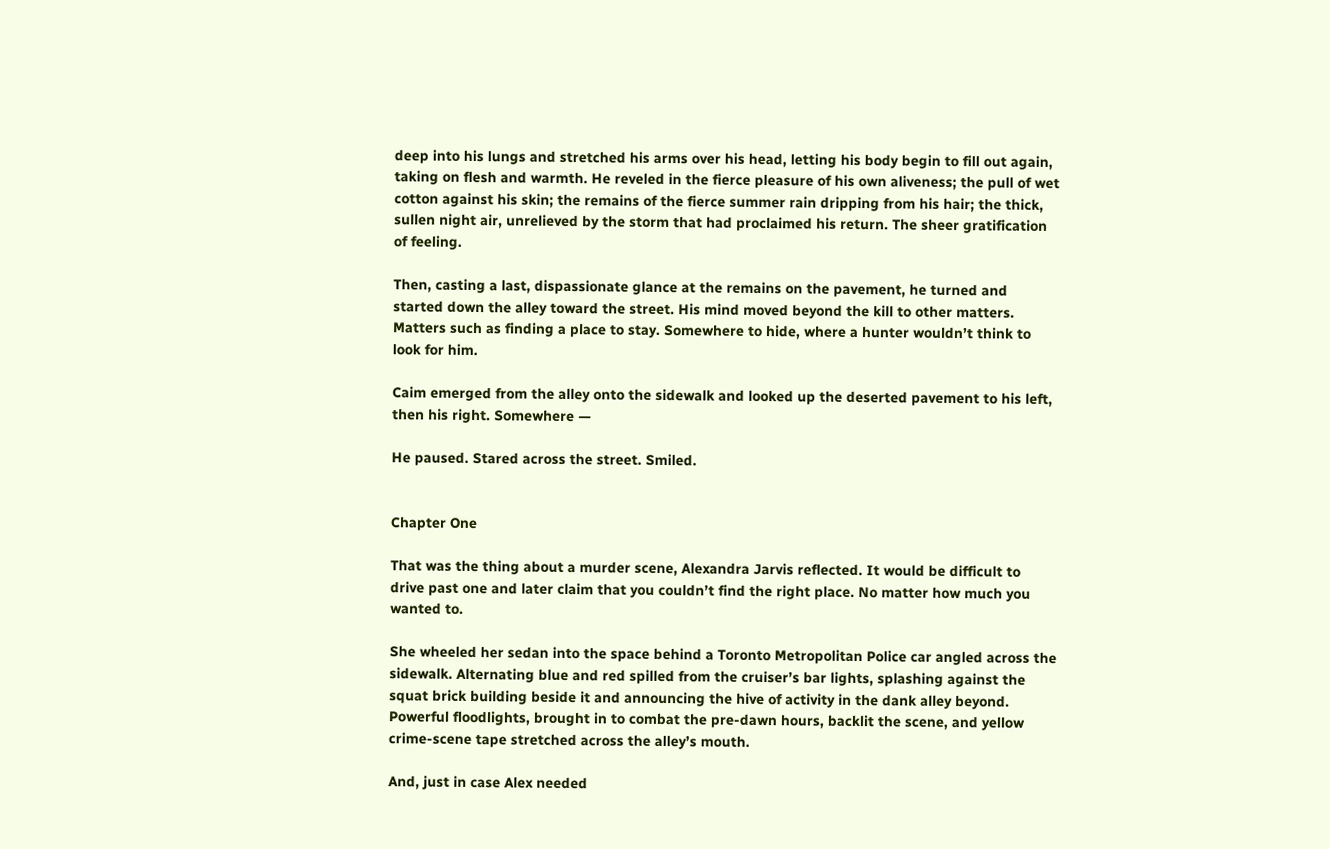deep into his lungs and stretched his arms over his head, letting his body begin to fill out again, taking on flesh and warmth. He reveled in the fierce pleasure of his own aliveness; the pull of wet cotton against his skin; the remains of the fierce summer rain dripping from his hair; the thick, sullen night air, unrelieved by the storm that had proclaimed his return. The sheer gratification of feeling.

Then, casting a last, dispassionate glance at the remains on the pavement, he turned and started down the alley toward the street. His mind moved beyond the kill to other matters. Matters such as finding a place to stay. Somewhere to hide, where a hunter wouldn’t think to look for him.

Caim emerged from the alley onto the sidewalk and looked up the deserted pavement to his left, then his right. Somewhere —

He paused. Stared across the street. Smiled.


Chapter One

That was the thing about a murder scene, Alexandra Jarvis reflected. It would be difficult to drive past one and later claim that you couldn’t find the right place. No matter how much you wanted to.

She wheeled her sedan into the space behind a Toronto Metropolitan Police car angled across the sidewalk. Alternating blue and red spilled from the cruiser’s bar lights, splashing against the squat brick building beside it and announcing the hive of activity in the dank alley beyond. Powerful floodlights, brought in to combat the pre-dawn hours, backlit the scene, and yellow crime-scene tape stretched across the alley’s mouth.

And, just in case Alex needed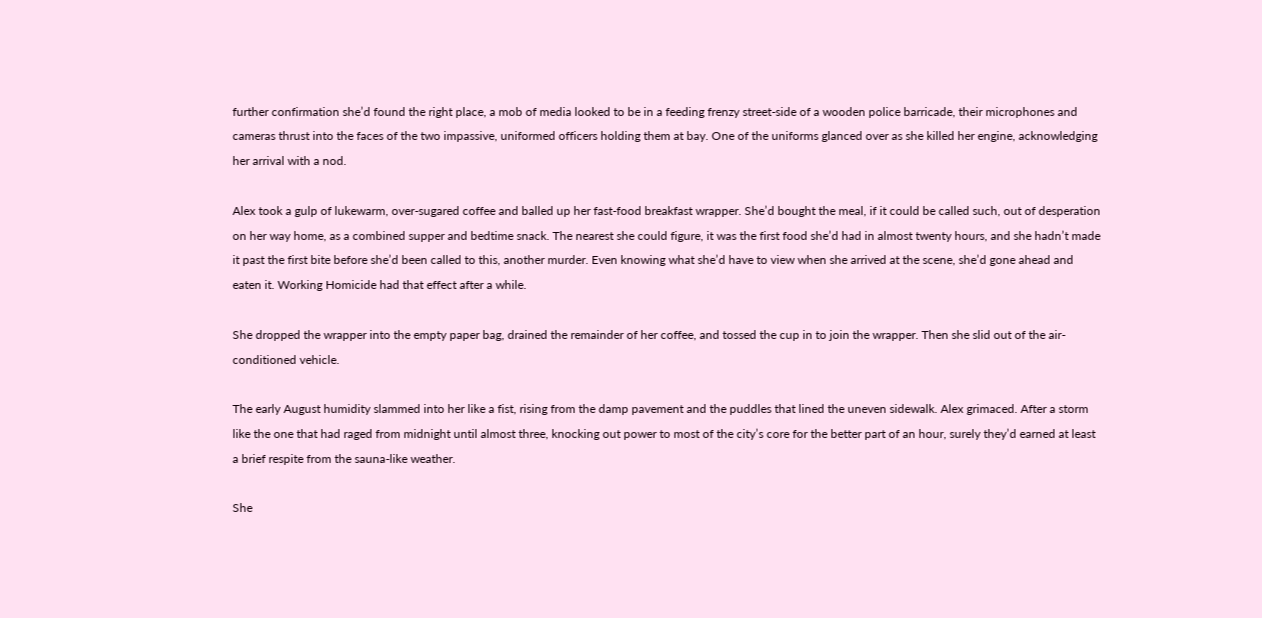further confirmation she’d found the right place, a mob of media looked to be in a feeding frenzy street-side of a wooden police barricade, their microphones and cameras thrust into the faces of the two impassive, uniformed officers holding them at bay. One of the uniforms glanced over as she killed her engine, acknowledging her arrival with a nod.

Alex took a gulp of lukewarm, over-sugared coffee and balled up her fast-food breakfast wrapper. She’d bought the meal, if it could be called such, out of desperation on her way home, as a combined supper and bedtime snack. The nearest she could figure, it was the first food she’d had in almost twenty hours, and she hadn’t made it past the first bite before she’d been called to this, another murder. Even knowing what she’d have to view when she arrived at the scene, she’d gone ahead and eaten it. Working Homicide had that effect after a while.

She dropped the wrapper into the empty paper bag, drained the remainder of her coffee, and tossed the cup in to join the wrapper. Then she slid out of the air-conditioned vehicle.

The early August humidity slammed into her like a fist, rising from the damp pavement and the puddles that lined the uneven sidewalk. Alex grimaced. After a storm like the one that had raged from midnight until almost three, knocking out power to most of the city’s core for the better part of an hour, surely they’d earned at least a brief respite from the sauna-like weather.

She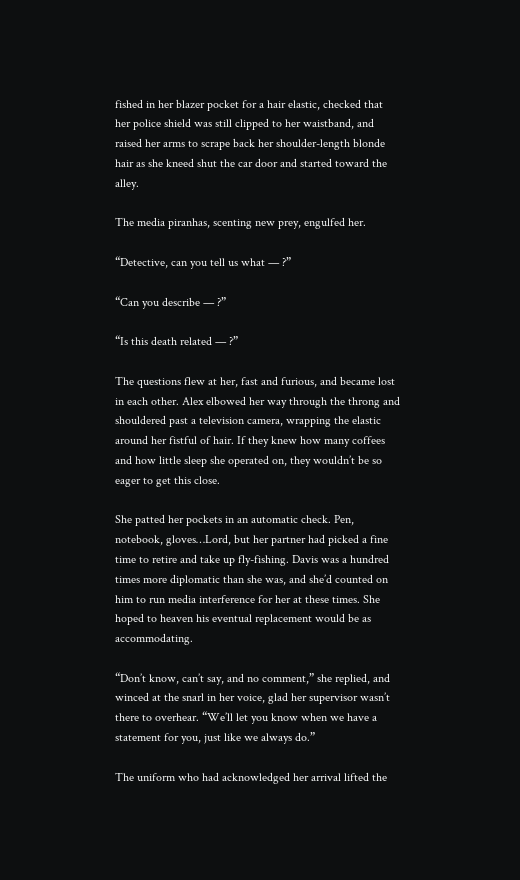fished in her blazer pocket for a hair elastic, checked that her police shield was still clipped to her waistband, and raised her arms to scrape back her shoulder-length blonde hair as she kneed shut the car door and started toward the alley.

The media piranhas, scenting new prey, engulfed her.

“Detective, can you tell us what — ?”

“Can you describe — ?”

“Is this death related — ?”

The questions flew at her, fast and furious, and became lost in each other. Alex elbowed her way through the throng and shouldered past a television camera, wrapping the elastic around her fistful of hair. If they knew how many coffees and how little sleep she operated on, they wouldn’t be so eager to get this close.

She patted her pockets in an automatic check. Pen, notebook, gloves…Lord, but her partner had picked a fine time to retire and take up fly-fishing. Davis was a hundred times more diplomatic than she was, and she’d counted on him to run media interference for her at these times. She hoped to heaven his eventual replacement would be as accommodating.

“Don’t know, can’t say, and no comment,” she replied, and winced at the snarl in her voice, glad her supervisor wasn’t there to overhear. “We’ll let you know when we have a statement for you, just like we always do.”

The uniform who had acknowledged her arrival lifted the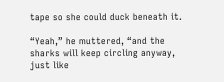tape so she could duck beneath it.

“Yeah,” he muttered, “and the sharks will keep circling anyway, just like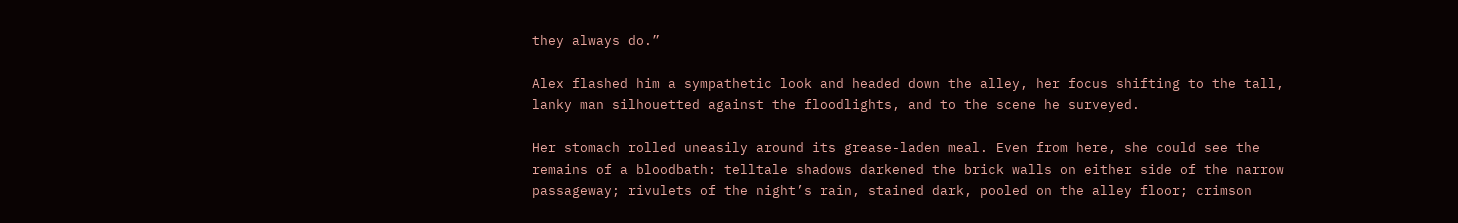they always do.”

Alex flashed him a sympathetic look and headed down the alley, her focus shifting to the tall, lanky man silhouetted against the floodlights, and to the scene he surveyed.

Her stomach rolled uneasily around its grease-laden meal. Even from here, she could see the remains of a bloodbath: telltale shadows darkened the brick walls on either side of the narrow passageway; rivulets of the night’s rain, stained dark, pooled on the alley floor; crimson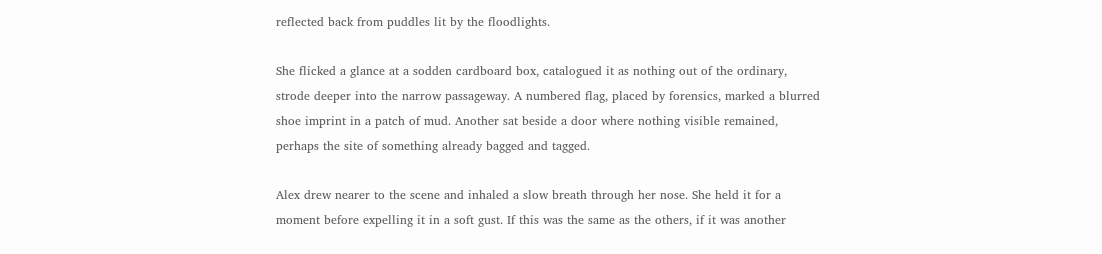reflected back from puddles lit by the floodlights.

She flicked a glance at a sodden cardboard box, catalogued it as nothing out of the ordinary, strode deeper into the narrow passageway. A numbered flag, placed by forensics, marked a blurred shoe imprint in a patch of mud. Another sat beside a door where nothing visible remained, perhaps the site of something already bagged and tagged.

Alex drew nearer to the scene and inhaled a slow breath through her nose. She held it for a moment before expelling it in a soft gust. If this was the same as the others, if it was another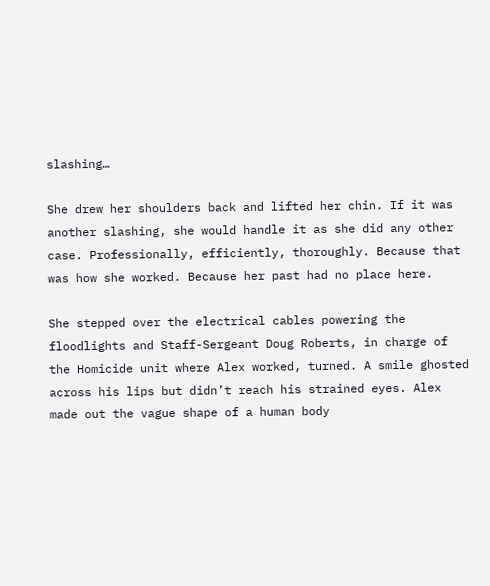slashing…

She drew her shoulders back and lifted her chin. If it was another slashing, she would handle it as she did any other case. Professionally, efficiently, thoroughly. Because that was how she worked. Because her past had no place here.

She stepped over the electrical cables powering the floodlights and Staff-Sergeant Doug Roberts, in charge of the Homicide unit where Alex worked, turned. A smile ghosted across his lips but didn’t reach his strained eyes. Alex made out the vague shape of a human body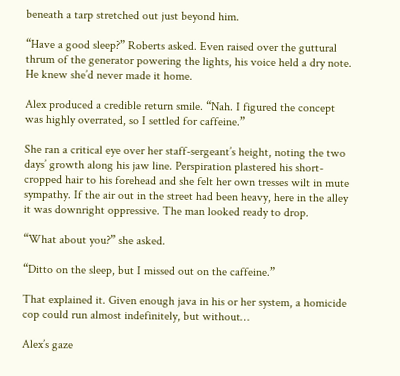beneath a tarp stretched out just beyond him.

“Have a good sleep?” Roberts asked. Even raised over the guttural thrum of the generator powering the lights, his voice held a dry note. He knew she’d never made it home.

Alex produced a credible return smile. “Nah. I figured the concept was highly overrated, so I settled for caffeine.”

She ran a critical eye over her staff-sergeant’s height, noting the two days’ growth along his jaw line. Perspiration plastered his short-cropped hair to his forehead and she felt her own tresses wilt in mute sympathy. If the air out in the street had been heavy, here in the alley it was downright oppressive. The man looked ready to drop.

“What about you?” she asked.

“Ditto on the sleep, but I missed out on the caffeine.”

That explained it. Given enough java in his or her system, a homicide cop could run almost indefinitely, but without…

Alex’s gaze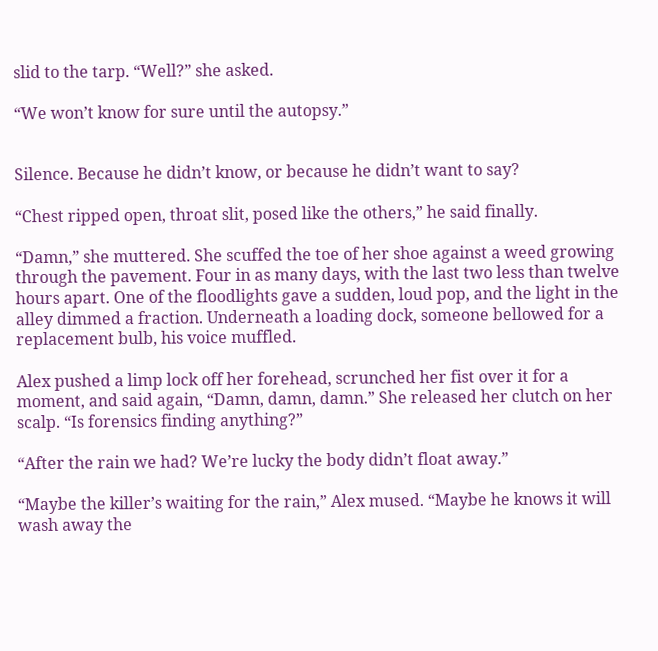slid to the tarp. “Well?” she asked.

“We won’t know for sure until the autopsy.”


Silence. Because he didn’t know, or because he didn’t want to say?

“Chest ripped open, throat slit, posed like the others,” he said finally.

“Damn,” she muttered. She scuffed the toe of her shoe against a weed growing through the pavement. Four in as many days, with the last two less than twelve hours apart. One of the floodlights gave a sudden, loud pop, and the light in the alley dimmed a fraction. Underneath a loading dock, someone bellowed for a replacement bulb, his voice muffled.

Alex pushed a limp lock off her forehead, scrunched her fist over it for a moment, and said again, “Damn, damn, damn.” She released her clutch on her scalp. “Is forensics finding anything?”

“After the rain we had? We’re lucky the body didn’t float away.”

“Maybe the killer’s waiting for the rain,” Alex mused. “Maybe he knows it will wash away the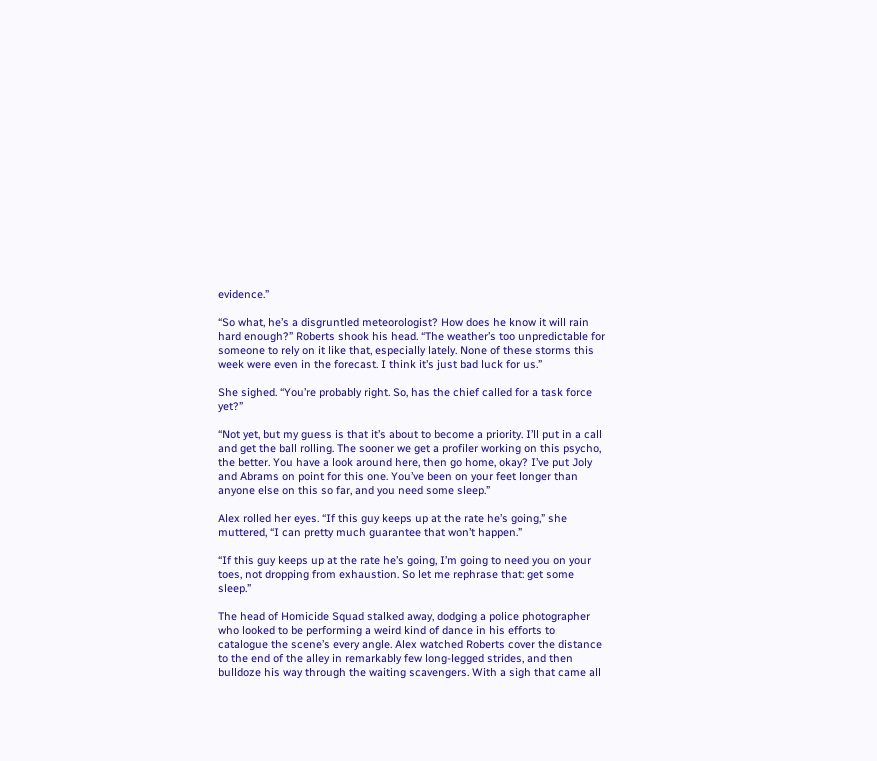evidence.”

“So what, he’s a disgruntled meteorologist? How does he know it will rain hard enough?” Roberts shook his head. “The weather’s too unpredictable for someone to rely on it like that, especially lately. None of these storms this week were even in the forecast. I think it’s just bad luck for us.”

She sighed. “You’re probably right. So, has the chief called for a task force yet?”

“Not yet, but my guess is that it’s about to become a priority. I’ll put in a call and get the ball rolling. The sooner we get a profiler working on this psycho, the better. You have a look around here, then go home, okay? I’ve put Joly and Abrams on point for this one. You’ve been on your feet longer than anyone else on this so far, and you need some sleep.”

Alex rolled her eyes. “If this guy keeps up at the rate he’s going,” she muttered, “I can pretty much guarantee that won’t happen.”

“If this guy keeps up at the rate he’s going, I’m going to need you on your toes, not dropping from exhaustion. So let me rephrase that: get some sleep.”

The head of Homicide Squad stalked away, dodging a police photographer who looked to be performing a weird kind of dance in his efforts to catalogue the scene’s every angle. Alex watched Roberts cover the distance to the end of the alley in remarkably few long-legged strides, and then bulldoze his way through the waiting scavengers. With a sigh that came all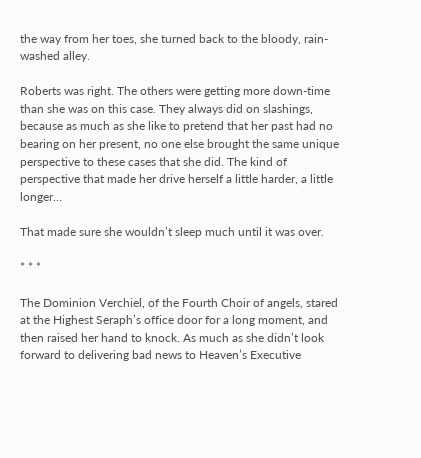the way from her toes, she turned back to the bloody, rain-washed alley.

Roberts was right. The others were getting more down-time than she was on this case. They always did on slashings, because as much as she like to pretend that her past had no bearing on her present, no one else brought the same unique perspective to these cases that she did. The kind of perspective that made her drive herself a little harder, a little longer…

That made sure she wouldn’t sleep much until it was over.

* * *

The Dominion Verchiel, of the Fourth Choir of angels, stared at the Highest Seraph’s office door for a long moment, and then raised her hand to knock. As much as she didn’t look forward to delivering bad news to Heaven’s Executive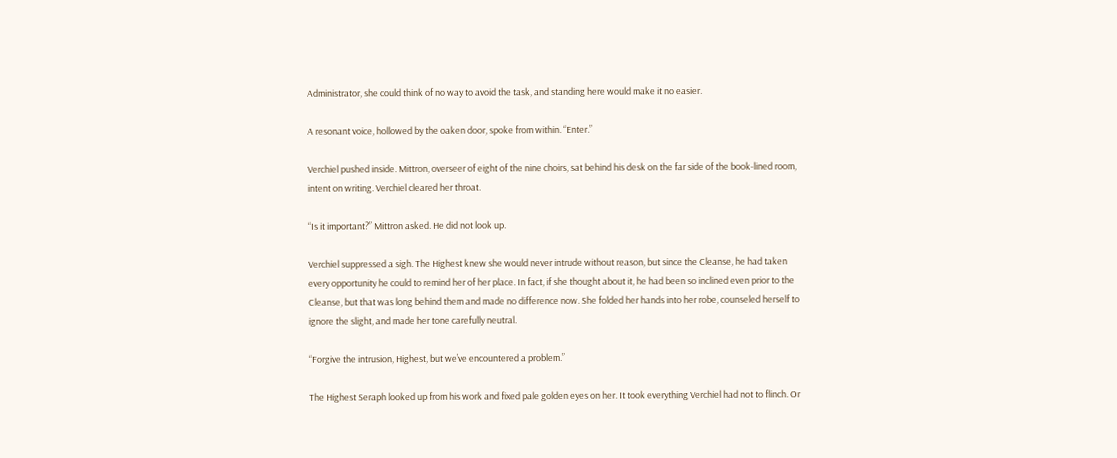Administrator, she could think of no way to avoid the task, and standing here would make it no easier.

A resonant voice, hollowed by the oaken door, spoke from within. “Enter.”

Verchiel pushed inside. Mittron, overseer of eight of the nine choirs, sat behind his desk on the far side of the book-lined room, intent on writing. Verchiel cleared her throat.

“Is it important?” Mittron asked. He did not look up.

Verchiel suppressed a sigh. The Highest knew she would never intrude without reason, but since the Cleanse, he had taken every opportunity he could to remind her of her place. In fact, if she thought about it, he had been so inclined even prior to the Cleanse, but that was long behind them and made no difference now. She folded her hands into her robe, counseled herself to ignore the slight, and made her tone carefully neutral.

“Forgive the intrusion, Highest, but we’ve encountered a problem.”

The Highest Seraph looked up from his work and fixed pale golden eyes on her. It took everything Verchiel had not to flinch. Or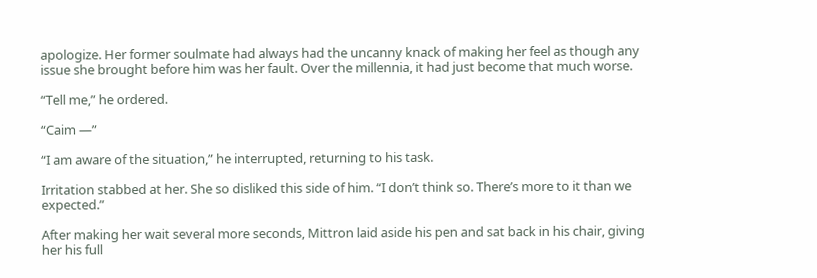apologize. Her former soulmate had always had the uncanny knack of making her feel as though any issue she brought before him was her fault. Over the millennia, it had just become that much worse.

“Tell me,” he ordered.

“Caim —”

“I am aware of the situation,” he interrupted, returning to his task.

Irritation stabbed at her. She so disliked this side of him. “I don’t think so. There’s more to it than we expected.”

After making her wait several more seconds, Mittron laid aside his pen and sat back in his chair, giving her his full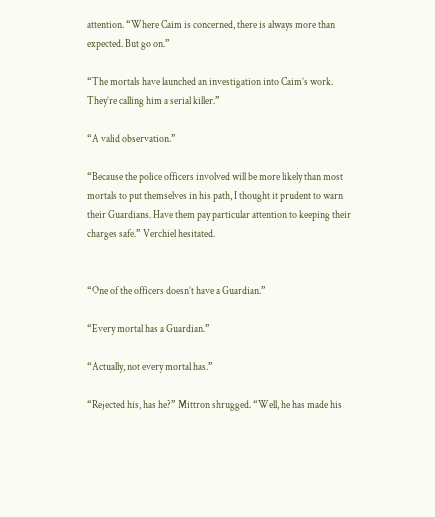attention. “Where Caim is concerned, there is always more than expected. But go on.”

“The mortals have launched an investigation into Caim’s work. They’re calling him a serial killer.”

“A valid observation.”

“Because the police officers involved will be more likely than most mortals to put themselves in his path, I thought it prudent to warn their Guardians. Have them pay particular attention to keeping their charges safe.” Verchiel hesitated.


“One of the officers doesn’t have a Guardian.”

“Every mortal has a Guardian.”

“Actually, not every mortal has.”

“Rejected his, has he?” Mittron shrugged. “Well, he has made his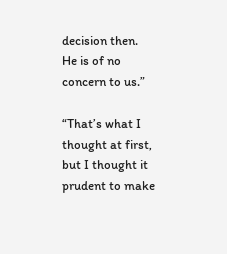decision then. He is of no concern to us.”

“That’s what I thought at first, but I thought it prudent to make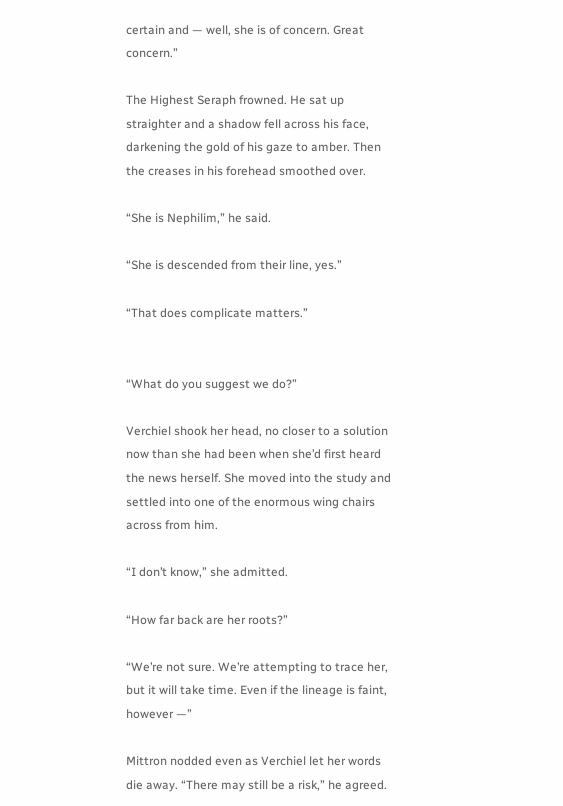certain and — well, she is of concern. Great concern.”

The Highest Seraph frowned. He sat up straighter and a shadow fell across his face, darkening the gold of his gaze to amber. Then the creases in his forehead smoothed over.

“She is Nephilim,” he said.

“She is descended from their line, yes.”

“That does complicate matters.”


“What do you suggest we do?”

Verchiel shook her head, no closer to a solution now than she had been when she’d first heard the news herself. She moved into the study and settled into one of the enormous wing chairs across from him.

“I don’t know,” she admitted.

“How far back are her roots?”

“We’re not sure. We’re attempting to trace her, but it will take time. Even if the lineage is faint, however —”

Mittron nodded even as Verchiel let her words die away. “There may still be a risk,” he agreed.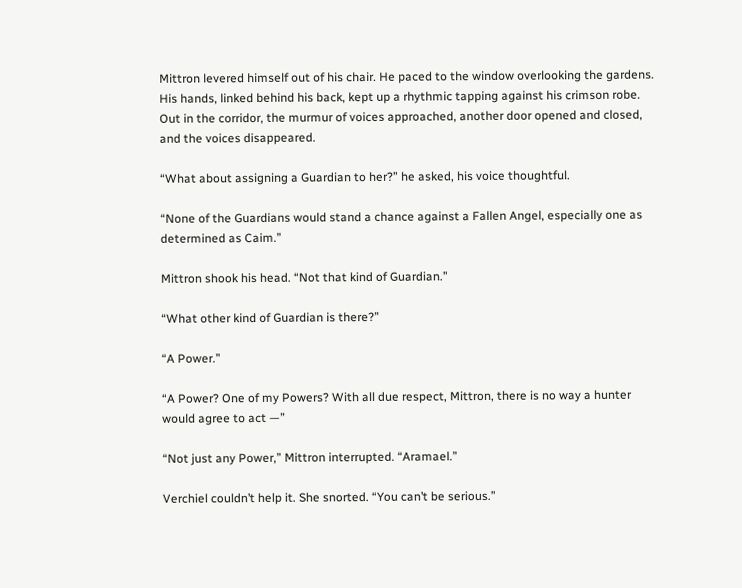Mittron levered himself out of his chair. He paced to the window overlooking the gardens. His hands, linked behind his back, kept up a rhythmic tapping against his crimson robe. Out in the corridor, the murmur of voices approached, another door opened and closed, and the voices disappeared.

“What about assigning a Guardian to her?” he asked, his voice thoughtful.

“None of the Guardians would stand a chance against a Fallen Angel, especially one as determined as Caim.”

Mittron shook his head. “Not that kind of Guardian.”

“What other kind of Guardian is there?”

“A Power.”

“A Power? One of my Powers? With all due respect, Mittron, there is no way a hunter would agree to act —”

“Not just any Power,” Mittron interrupted. “Aramael.”

Verchiel couldn’t help it. She snorted. “You can’t be serious.”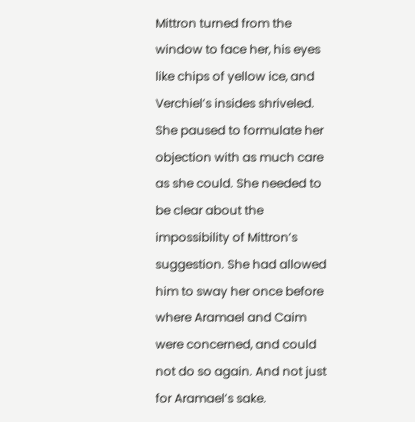Mittron turned from the window to face her, his eyes like chips of yellow ice, and Verchiel’s insides shriveled. She paused to formulate her objection with as much care as she could. She needed to be clear about the impossibility of Mittron’s suggestion. She had allowed him to sway her once before where Aramael and Caim were concerned, and could not do so again. And not just for Aramael’s sake.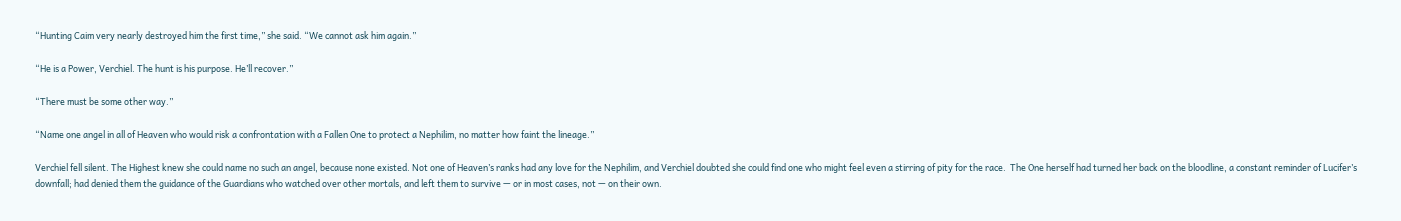“Hunting Caim very nearly destroyed him the first time,” she said. “We cannot ask him again.”

“He is a Power, Verchiel. The hunt is his purpose. He’ll recover.”

“There must be some other way.”

“Name one angel in all of Heaven who would risk a confrontation with a Fallen One to protect a Nephilim, no matter how faint the lineage.”

Verchiel fell silent. The Highest knew she could name no such an angel, because none existed. Not one of Heaven’s ranks had any love for the Nephilim, and Verchiel doubted she could find one who might feel even a stirring of pity for the race.  The One herself had turned her back on the bloodline, a constant reminder of Lucifer’s downfall; had denied them the guidance of the Guardians who watched over other mortals, and left them to survive — or in most cases, not — on their own.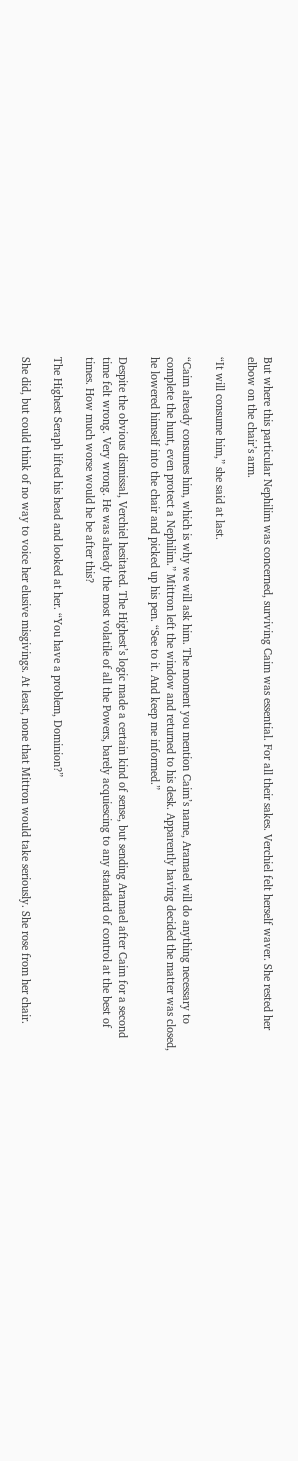But where this particular Nephilim was concerned, surviving Caim was essential. For all their sakes. Verchiel felt herself waver. She rested her elbow on the chair’s arm.

“It will consume him,” she said at last.

“Caim already consumes him, which is why we will ask him. The moment you mention Caim’s name, Aramael will do anything necessary to complete the hunt, even protect a Nephilim.” Mittron left the window and returned to his desk. Apparently having decided the matter was closed, he lowered himself into the chair and picked up his pen. “See to it. And keep me informed.”

Despite the obvious dismissal, Verchiel hesitated. The Highest’s logic made a certain kind of sense, but sending Aramael after Caim for a second time felt wrong. Very wrong. He was already the most volatile of all the Powers, barely acquiescing to any standard of control at the best of times. How much worse would he be after this?

The Highest Seraph lifted his head and looked at her. “You have a problem, Dominion?”

She did, but could think of no way to voice her elusive misgivings. At least, none that Mittron would take seriously. She rose from her chair.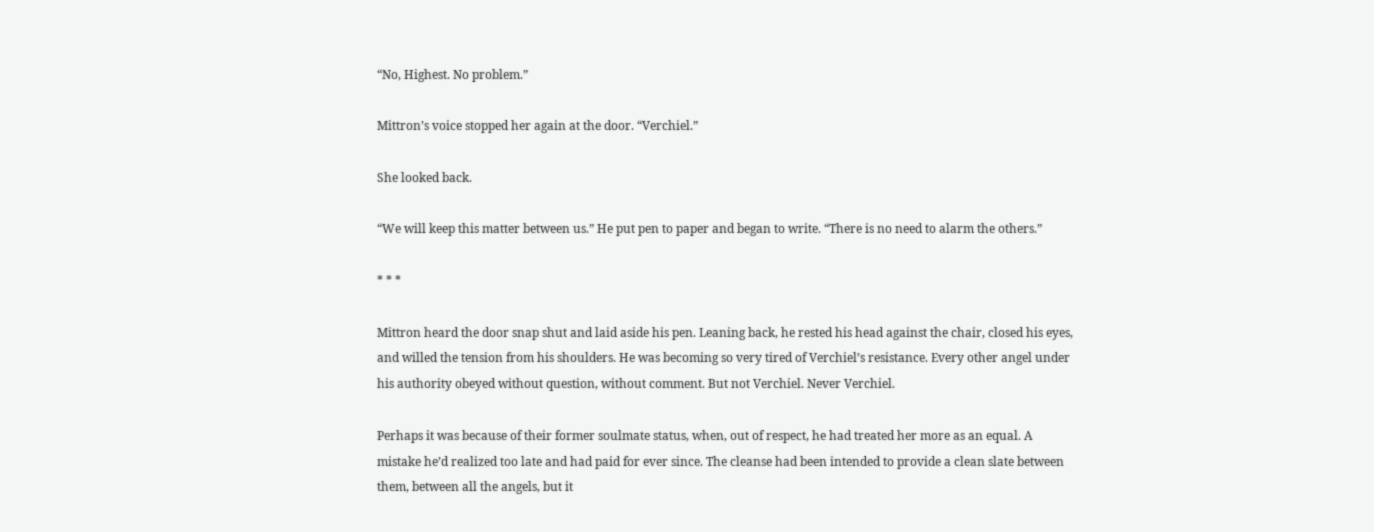“No, Highest. No problem.”

Mittron’s voice stopped her again at the door. “Verchiel.”

She looked back.

“We will keep this matter between us.” He put pen to paper and began to write. “There is no need to alarm the others.”

* * *

Mittron heard the door snap shut and laid aside his pen. Leaning back, he rested his head against the chair, closed his eyes, and willed the tension from his shoulders. He was becoming so very tired of Verchiel’s resistance. Every other angel under his authority obeyed without question, without comment. But not Verchiel. Never Verchiel.

Perhaps it was because of their former soulmate status, when, out of respect, he had treated her more as an equal. A mistake he’d realized too late and had paid for ever since. The cleanse had been intended to provide a clean slate between them, between all the angels, but it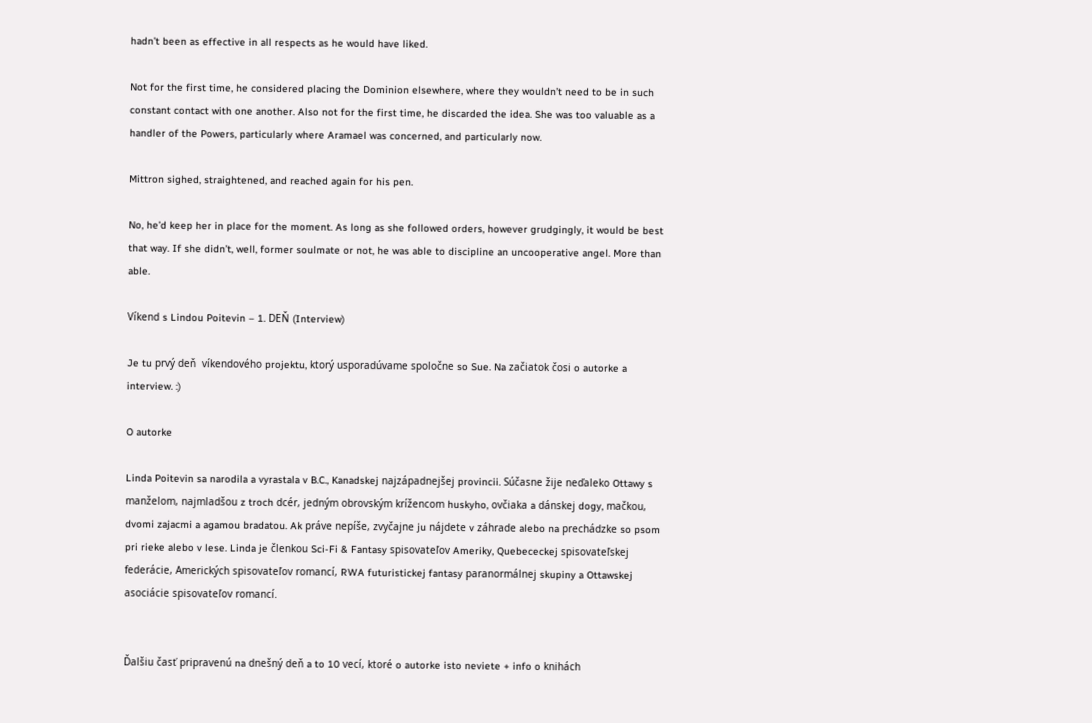hadn’t been as effective in all respects as he would have liked.

Not for the first time, he considered placing the Dominion elsewhere, where they wouldn’t need to be in such constant contact with one another. Also not for the first time, he discarded the idea. She was too valuable as a handler of the Powers, particularly where Aramael was concerned, and particularly now.

Mittron sighed, straightened, and reached again for his pen.

No, he’d keep her in place for the moment. As long as she followed orders, however grudgingly, it would be best that way. If she didn’t, well, former soulmate or not, he was able to discipline an uncooperative angel. More than able.

Víkend s Lindou Poitevin – 1. DEŇ (Interview)

Je tu prvý deň  víkendového projektu, ktorý usporadúvame spoločne so Sue. Na začiatok čosi o autorke a interview. :)

O autorke

Linda Poitevin sa narodila a vyrastala v B.C., Kanadskej najzápadnejšej provincii. Súčasne žije neďaleko Ottawy s manželom, najmladšou z troch dcér, jedným obrovským krížencom huskyho, ovčiaka a dánskej dogy, mačkou, dvomi zajacmi a agamou bradatou. Ak práve nepíše, zvyčajne ju nájdete v záhrade alebo na prechádzke so psom pri rieke alebo v lese. Linda je členkou Sci-Fi & Fantasy spisovateľov Ameriky, Quebececkej spisovateľskej federácie, Amerických spisovateľov romancí, RWA futuristickej fantasy paranormálnej skupiny a Ottawskej asociácie spisovateľov romancí.


Ďalšiu časť pripravenú na dnešný deň a to 10 vecí, ktoré o autorke isto neviete + info o knihách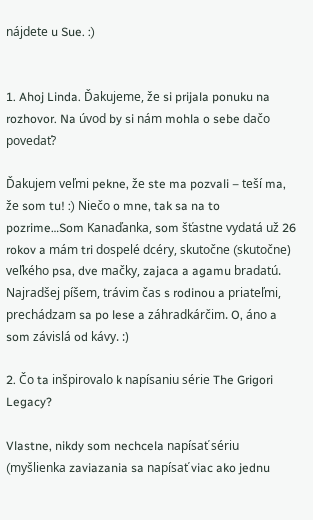nájdete u Sue. :)


1. Ahoj Linda. Ďakujeme, že si prijala ponuku na rozhovor. Na úvod by si nám mohla o sebe dačo povedať?

Ďakujem veľmi pekne, že ste ma pozvali – teší ma, že som tu! :) Niečo o mne, tak sa na to pozrime…Som Kanaďanka, som šťastne vydatá už 26 rokov a mám tri dospelé dcéry, skutočne (skutočne) veľkého psa, dve mačky, zajaca a agamu bradatú. Najradšej píšem, trávim čas s rodinou a priateľmi, prechádzam sa po lese a záhradkárčim. O, áno a som závislá od kávy. :)

2. Čo ta inšpirovalo k napísaniu série The Grigori Legacy?

Vlastne, nikdy som nechcela napísať sériu (myšlienka zaviazania sa napísať viac ako jednu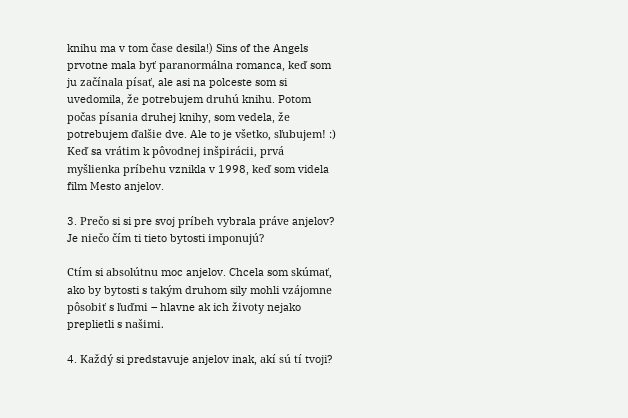knihu ma v tom čase desila!) Sins of the Angels prvotne mala byť paranormálna romanca, keď som ju začínala písať, ale asi na polceste som si uvedomila, že potrebujem druhú knihu. Potom počas písania druhej knihy, som vedela, že potrebujem ďalšie dve. Ale to je všetko, sľubujem! :) Keď sa vrátim k pôvodnej inšpirácii, prvá myšlienka príbehu vznikla v 1998, keď som videla film Mesto anjelov.

3. Prečo si si pre svoj príbeh vybrala práve anjelov? Je niečo čím ti tieto bytosti imponujú?

Ctím si absolútnu moc anjelov. Chcela som skúmať, ako by bytosti s takým druhom sily mohli vzájomne pôsobiť s ľuďmi – hlavne ak ich životy nejako preplietli s našimi.

4. Každý si predstavuje anjelov inak, akí sú tí tvoji?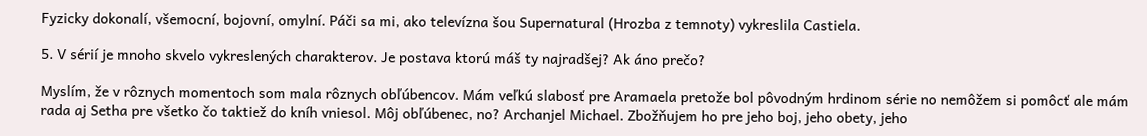Fyzicky dokonalí, všemocní, bojovní, omylní. Páči sa mi, ako televízna šou Supernatural (Hrozba z temnoty) vykreslila Castiela.

5. V sérií je mnoho skvelo vykreslených charakterov. Je postava ktorú máš ty najradšej? Ak áno prečo?

Myslím, že v rôznych momentoch som mala rôznych obľúbencov. Mám veľkú slabosť pre Aramaela pretože bol pôvodným hrdinom série no nemôžem si pomôcť ale mám rada aj Setha pre všetko čo taktiež do kníh vniesol. Môj obľúbenec, no? Archanjel Michael. Zbožňujem ho pre jeho boj, jeho obety, jeho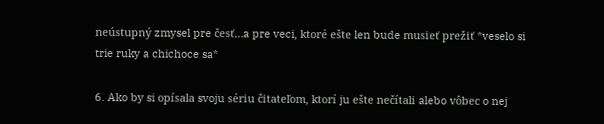neústupný zmysel pre česť…a pre veci, ktoré ešte len bude musieť prežiť *veselo si trie ruky a chichoce sa*

6. Ako by si opísala svoju sériu čitateľom, ktorí ju ešte nečítali alebo vôbec o nej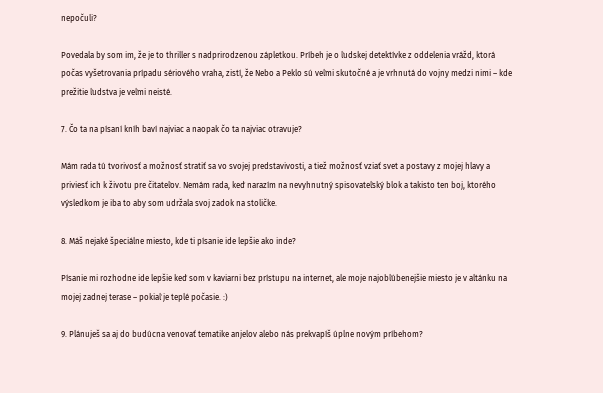nepočuli?

Povedala by som im, že je to thriller s nadprirodzenou zápletkou. Príbeh je o ľudskej detektívke z oddelenia vrážd, ktorá počas vyšetrovania prípadu sériového vraha, zistí, že Nebo a Peklo sú veľmi skutočné a je vrhnutá do vojny medzi nimi – kde prežitie ľudstva je veľmi neisté.

7. Čo ta na písaní kníh baví najviac a naopak čo ta najviac otravuje?

Mám rada tú tvorivosť a možnosť stratiť sa vo svojej predstavivosti, a tiež možnosť vziať svet a postavy z mojej hlavy a priviesť ich k životu pre čitateľov. Nemám rada, keď narazím na nevyhnutný spisovateľský blok a takisto ten boj, ktorého výsledkom je iba to aby som udržala svoj zadok na stoličke.

8. Máš nejaké špeciálne miesto, kde ti písanie ide lepšie ako inde?

Písanie mi rozhodne ide lepšie keď som v kaviarni bez prístupu na internet, ale moje najobľúbenejšie miesto je v altánku na mojej zadnej terase – pokiaľ je teplé počasie. :)

9. Plánuješ sa aj do budúcna venovať tematike anjelov alebo nás prekvapíš úplne novým príbehom?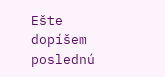Ešte dopíšem poslednú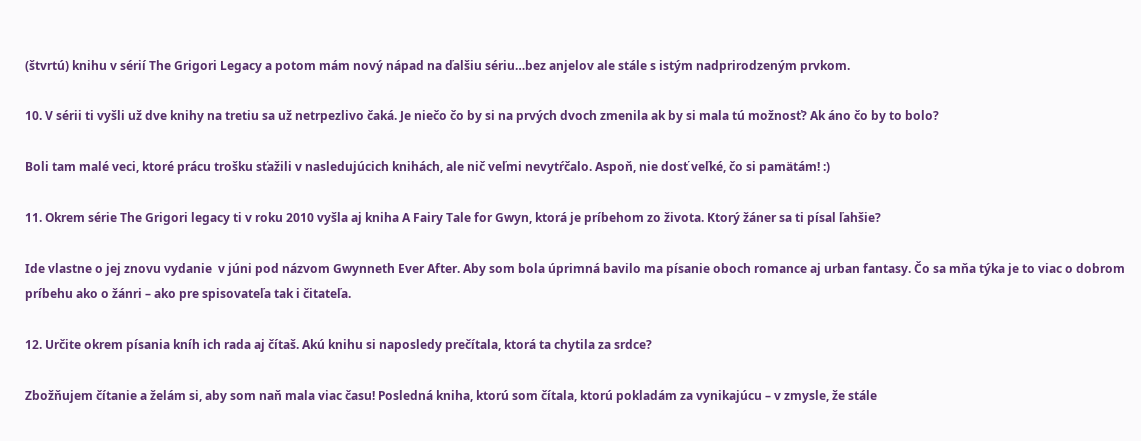(štvrtú) knihu v sérií The Grigori Legacy a potom mám nový nápad na ďalšiu sériu…bez anjelov ale stále s istým nadprirodzeným prvkom.

10. V sérii ti vyšli už dve knihy na tretiu sa už netrpezlivo čaká. Je niečo čo by si na prvých dvoch zmenila ak by si mala tú možnosť? Ak áno čo by to bolo?

Boli tam malé veci, ktoré prácu trošku sťažili v nasledujúcich knihách, ale nič veľmi nevytŕčalo. Aspoň, nie dosť veľké, čo si pamätám! :)

11. Okrem série The Grigori legacy ti v roku 2010 vyšla aj kniha A Fairy Tale for Gwyn, ktorá je príbehom zo života. Ktorý žáner sa ti písal ľahšie?

Ide vlastne o jej znovu vydanie  v júni pod názvom Gwynneth Ever After. Aby som bola úprimná bavilo ma písanie oboch romance aj urban fantasy. Čo sa mňa týka je to viac o dobrom príbehu ako o žánri – ako pre spisovateľa tak i čitateľa.

12. Určite okrem písania kníh ich rada aj čítaš. Akú knihu si naposledy prečítala, ktorá ta chytila za srdce?

Zbožňujem čítanie a želám si, aby som naň mala viac času! Posledná kniha, ktorú som čítala, ktorú pokladám za vynikajúcu – v zmysle, že stále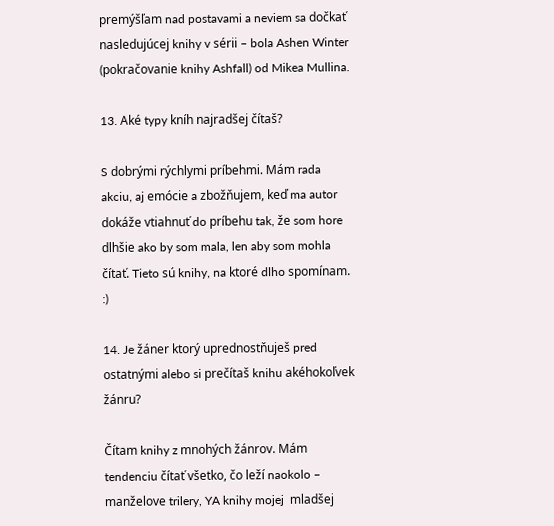premýšľam nad postavami a neviem sa dočkať nasledujúcej knihy v sérii – bola Ashen Winter (pokračovanie knihy Ashfall) od Mikea Mullina.

13. Aké typy kníh najradšej čítaš?

S dobrými rýchlymi príbehmi. Mám rada akciu, aj emócie a zbožňujem, keď ma autor dokáže vtiahnuť do príbehu tak, že som hore dlhšie ako by som mala, len aby som mohla čítať. Tieto sú knihy, na ktoré dlho spomínam. :)

14. Je žáner ktorý uprednostňuješ pred ostatnými alebo si prečítaš knihu akéhokoľvek žánru?

Čítam knihy z mnohých žánrov. Mám tendenciu čítať všetko, čo leží naokolo – manželove trilery, YA knihy mojej  mladšej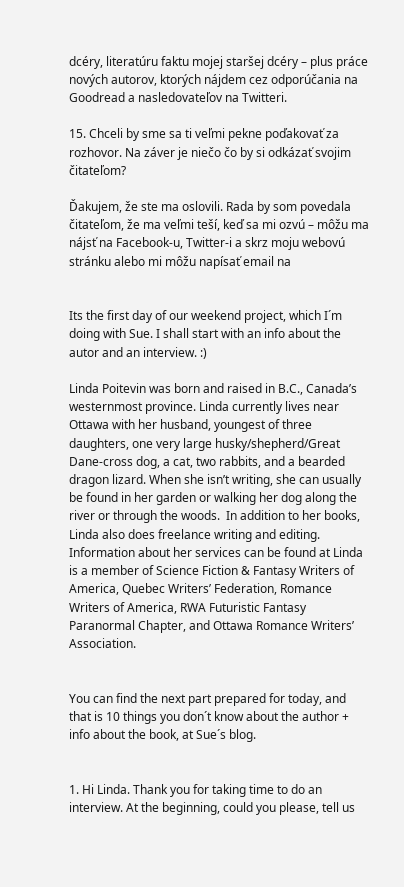dcéry, literatúru faktu mojej staršej dcéry – plus práce nových autorov, ktorých nájdem cez odporúčania na Goodread a nasledovateľov na Twitteri.

15. Chceli by sme sa ti veľmi pekne poďakovať za rozhovor. Na záver je niečo čo by si odkázať svojim čitateľom?

Ďakujem, že ste ma oslovili. Rada by som povedala čitateľom, že ma veľmi teší, keď sa mi ozvú – môžu ma nájsť na Facebook-u, Twitter-i a skrz moju webovú stránku alebo mi môžu napísať email na


Its the first day of our weekend project, which I´m doing with Sue. I shall start with an info about the autor and an interview. :)

Linda Poitevin was born and raised in B.C., Canada’s westernmost province. Linda currently lives near Ottawa with her husband, youngest of three daughters, one very large husky/shepherd/Great Dane-cross dog, a cat, two rabbits, and a bearded dragon lizard. When she isn’t writing, she can usually be found in her garden or walking her dog along the river or through the woods.  In addition to her books, Linda also does freelance writing and editing. Information about her services can be found at Linda is a member of Science Fiction & Fantasy Writers of America, Quebec Writers’ Federation, Romance Writers of America, RWA Futuristic Fantasy Paranormal Chapter, and Ottawa Romance Writers’ Association.


You can find the next part prepared for today, and that is 10 things you don´t know about the author + info about the book, at Sue´s blog.


1. Hi Linda. Thank you for taking time to do an interview. At the beginning, could you please, tell us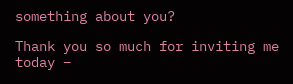something about you?

Thank you so much for inviting me today –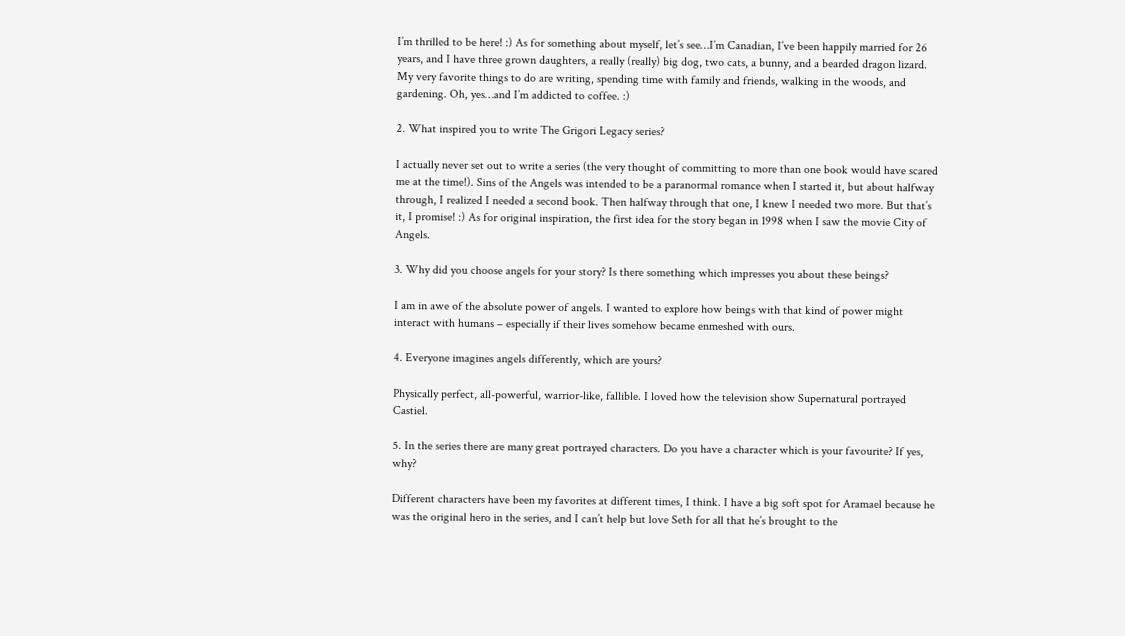I’m thrilled to be here! :) As for something about myself, let’s see…I’m Canadian, I’ve been happily married for 26 years, and I have three grown daughters, a really (really) big dog, two cats, a bunny, and a bearded dragon lizard. My very favorite things to do are writing, spending time with family and friends, walking in the woods, and gardening. Oh, yes…and I’m addicted to coffee. :)

2. What inspired you to write The Grigori Legacy series?

I actually never set out to write a series (the very thought of committing to more than one book would have scared me at the time!). Sins of the Angels was intended to be a paranormal romance when I started it, but about halfway through, I realized I needed a second book. Then halfway through that one, I knew I needed two more. But that’s it, I promise! :) As for original inspiration, the first idea for the story began in 1998 when I saw the movie City of Angels.

3. Why did you choose angels for your story? Is there something which impresses you about these beings?

I am in awe of the absolute power of angels. I wanted to explore how beings with that kind of power might interact with humans – especially if their lives somehow became enmeshed with ours.

4. Everyone imagines angels differently, which are yours?

Physically perfect, all-powerful, warrior-like, fallible. I loved how the television show Supernatural portrayed Castiel.

5. In the series there are many great portrayed characters. Do you have a character which is your favourite? If yes, why?

Different characters have been my favorites at different times, I think. I have a big soft spot for Aramael because he was the original hero in the series, and I can’t help but love Seth for all that he’s brought to the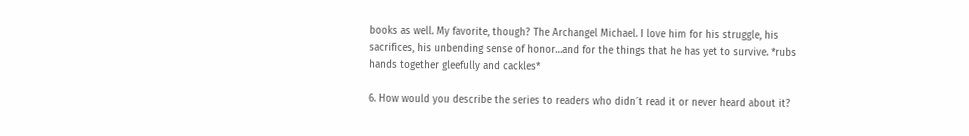books as well. My favorite, though? The Archangel Michael. I love him for his struggle, his sacrifices, his unbending sense of honor…and for the things that he has yet to survive. *rubs hands together gleefully and cackles*

6. How would you describe the series to readers who didn´t read it or never heard about it?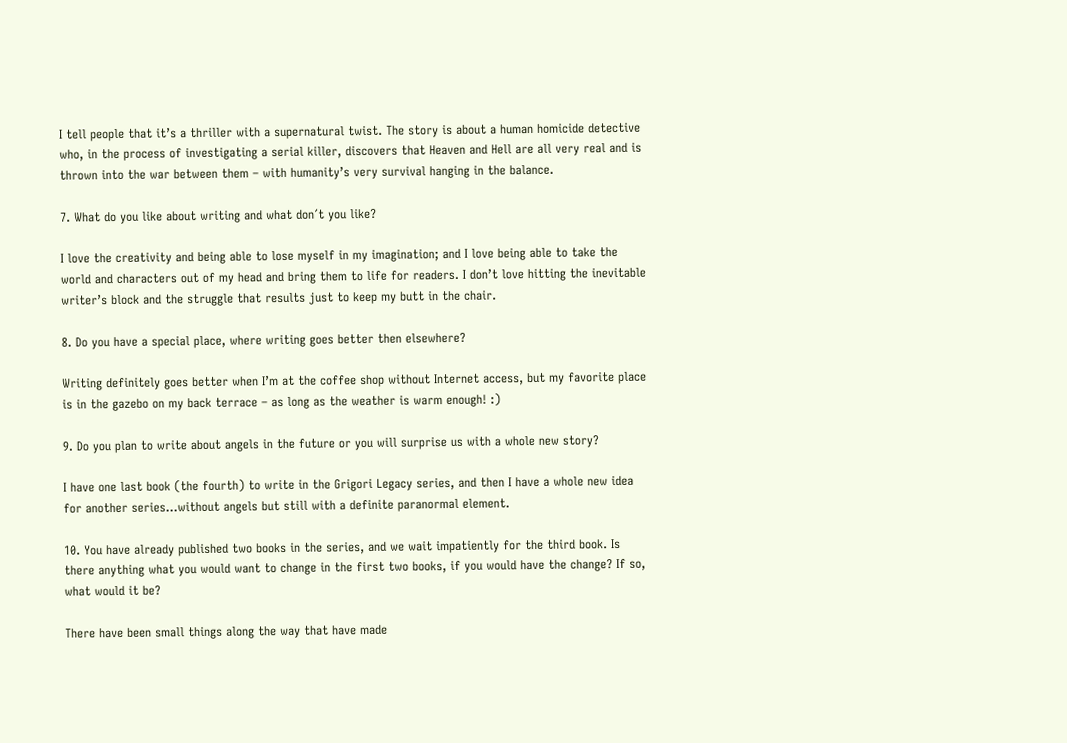I tell people that it’s a thriller with a supernatural twist. The story is about a human homicide detective who, in the process of investigating a serial killer, discovers that Heaven and Hell are all very real and is thrown into the war between them – with humanity’s very survival hanging in the balance.

7. What do you like about writing and what don´t you like?

I love the creativity and being able to lose myself in my imagination; and I love being able to take the world and characters out of my head and bring them to life for readers. I don’t love hitting the inevitable writer’s block and the struggle that results just to keep my butt in the chair.

8. Do you have a special place, where writing goes better then elsewhere?

Writing definitely goes better when I’m at the coffee shop without Internet access, but my favorite place is in the gazebo on my back terrace – as long as the weather is warm enough! :)

9. Do you plan to write about angels in the future or you will surprise us with a whole new story?

I have one last book (the fourth) to write in the Grigori Legacy series, and then I have a whole new idea for another series…without angels but still with a definite paranormal element.

10. You have already published two books in the series, and we wait impatiently for the third book. Is there anything what you would want to change in the first two books, if you would have the change? If so, what would it be?

There have been small things along the way that have made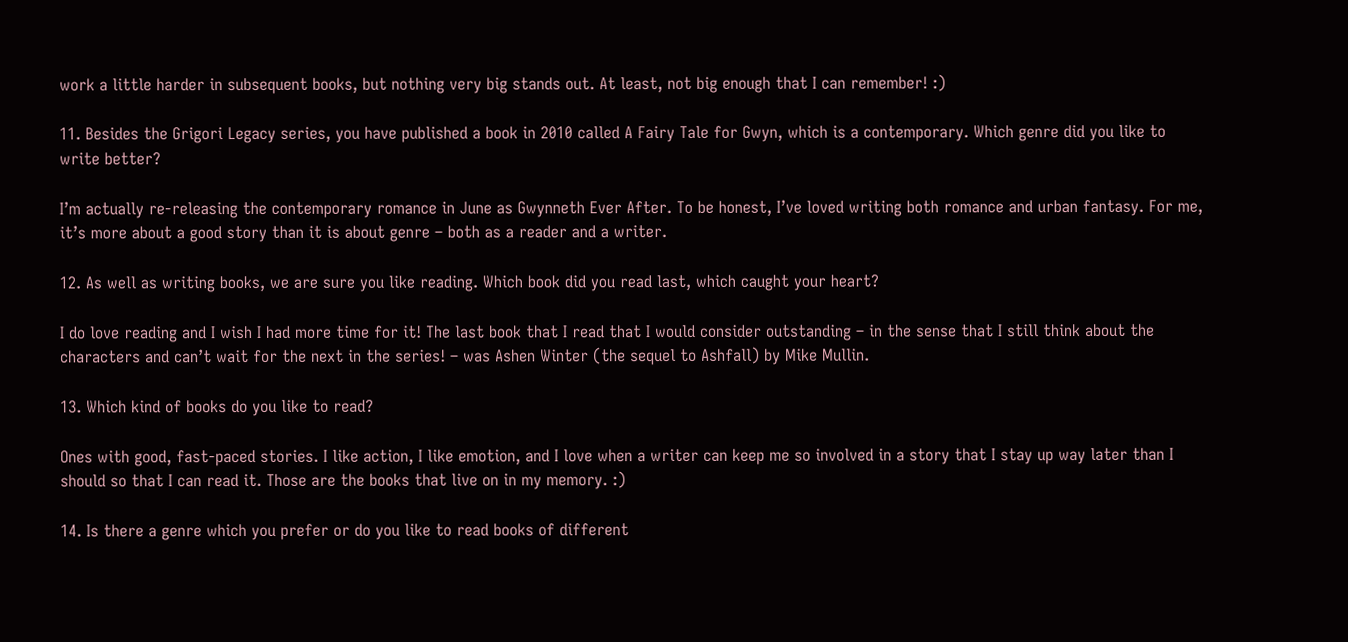work a little harder in subsequent books, but nothing very big stands out. At least, not big enough that I can remember! :)

11. Besides the Grigori Legacy series, you have published a book in 2010 called A Fairy Tale for Gwyn, which is a contemporary. Which genre did you like to write better?

I’m actually re-releasing the contemporary romance in June as Gwynneth Ever After. To be honest, I’ve loved writing both romance and urban fantasy. For me, it’s more about a good story than it is about genre – both as a reader and a writer.

12. As well as writing books, we are sure you like reading. Which book did you read last, which caught your heart?

I do love reading and I wish I had more time for it! The last book that I read that I would consider outstanding – in the sense that I still think about the characters and can’t wait for the next in the series! – was Ashen Winter (the sequel to Ashfall) by Mike Mullin.

13. Which kind of books do you like to read?

Ones with good, fast-paced stories. I like action, I like emotion, and I love when a writer can keep me so involved in a story that I stay up way later than I should so that I can read it. Those are the books that live on in my memory. :)

14. Is there a genre which you prefer or do you like to read books of different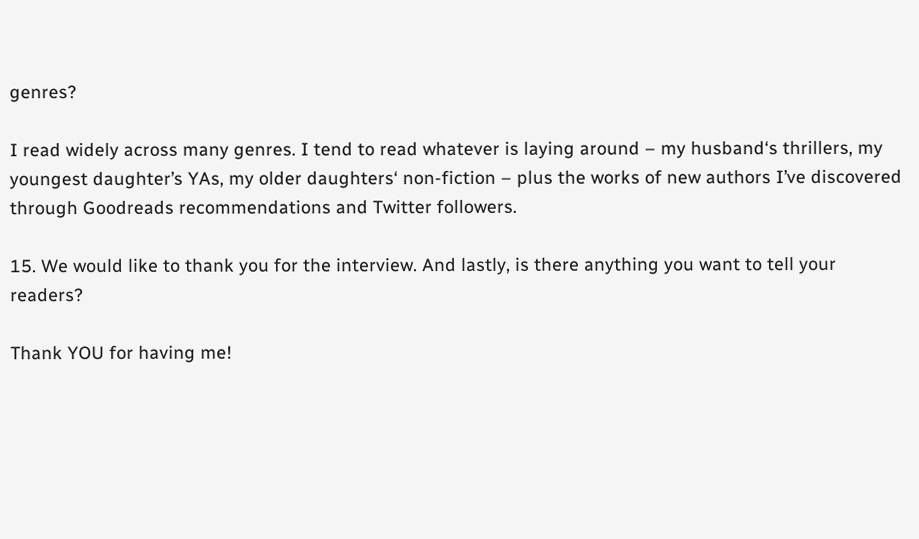genres?

I read widely across many genres. I tend to read whatever is laying around – my husband‘s thrillers, my youngest daughter’s YAs, my older daughters‘ non-fiction – plus the works of new authors I’ve discovered through Goodreads recommendations and Twitter followers.

15. We would like to thank you for the interview. And lastly, is there anything you want to tell your readers?

Thank YOU for having me!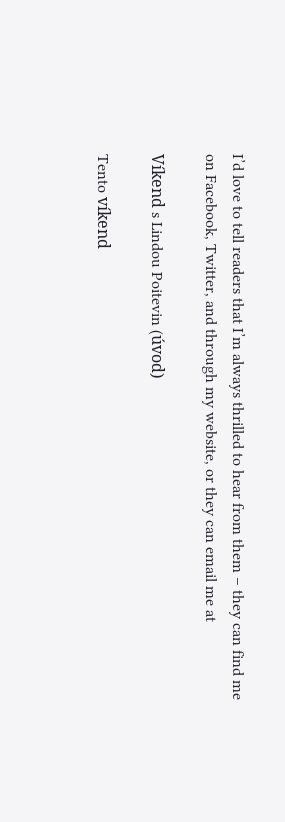I’d love to tell readers that I’m always thrilled to hear from them – they can find me on Facebook, Twitter, and through my website, or they can email me at

Víkend s Lindou Poitevin (úvod)

Tento víkend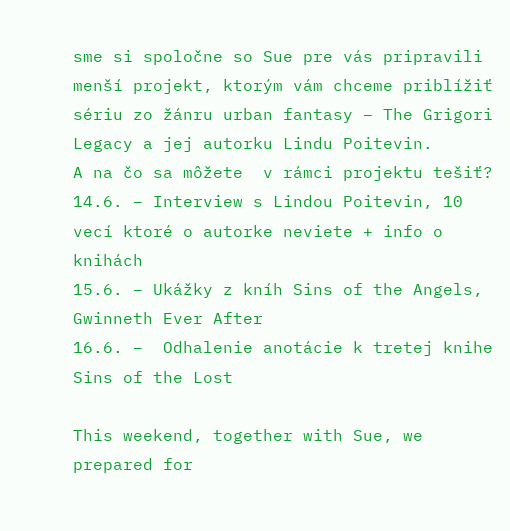sme si spoločne so Sue pre vás pripravili menší projekt, ktorým vám chceme priblížiť sériu zo žánru urban fantasy – The Grigori Legacy a jej autorku Lindu Poitevin.
A na čo sa môžete  v rámci projektu tešiť?
14.6. – Interview s Lindou Poitevin, 10 vecí ktoré o autorke neviete + info o knihách
15.6. – Ukážky z kníh Sins of the Angels, Gwinneth Ever After
16.6. –  Odhalenie anotácie k tretej knihe Sins of the Lost

This weekend, together with Sue, we prepared for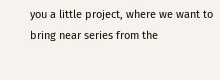you a little project, where we want to bring near series from the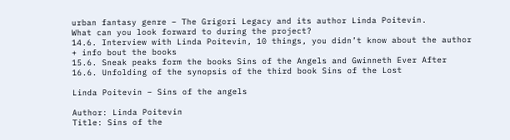urban fantasy genre – The Grigori Legacy and its author Linda Poitevin.
What can you look forward to during the project?
14.6. Interview with Linda Poitevin, 10 things, you didn’t know about the author + info bout the books
15.6. Sneak peaks form the books Sins of the Angels and Gwinneth Ever After
16.6. Unfolding of the synopsis of the third book Sins of the Lost

Linda Poitevin – Sins of the angels

Author: Linda Poitevin
Title: Sins of the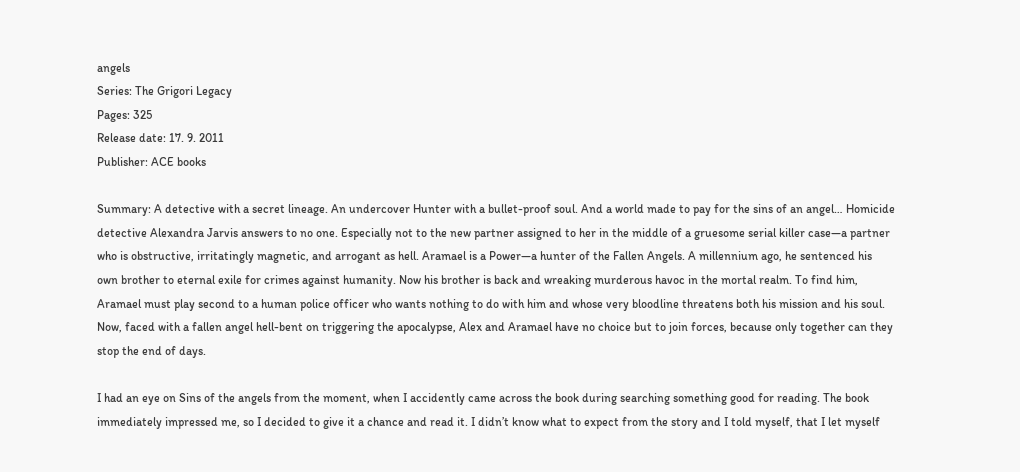angels
Series: The Grigori Legacy
Pages: 325
Release date: 17. 9. 2011
Publisher: ACE books

Summary: A detective with a secret lineage. An undercover Hunter with a bullet-proof soul. And a world made to pay for the sins of an angel… Homicide detective Alexandra Jarvis answers to no one. Especially not to the new partner assigned to her in the middle of a gruesome serial killer case—a partner who is obstructive, irritatingly magnetic, and arrogant as hell. Aramael is a Power—a hunter of the Fallen Angels. A millennium ago, he sentenced his own brother to eternal exile for crimes against humanity. Now his brother is back and wreaking murderous havoc in the mortal realm. To find him, Aramael must play second to a human police officer who wants nothing to do with him and whose very bloodline threatens both his mission and his soul. Now, faced with a fallen angel hell-bent on triggering the apocalypse, Alex and Aramael have no choice but to join forces, because only together can they stop the end of days.

I had an eye on Sins of the angels from the moment, when I accidently came across the book during searching something good for reading. The book immediately impressed me, so I decided to give it a chance and read it. I didn’t know what to expect from the story and I told myself, that I let myself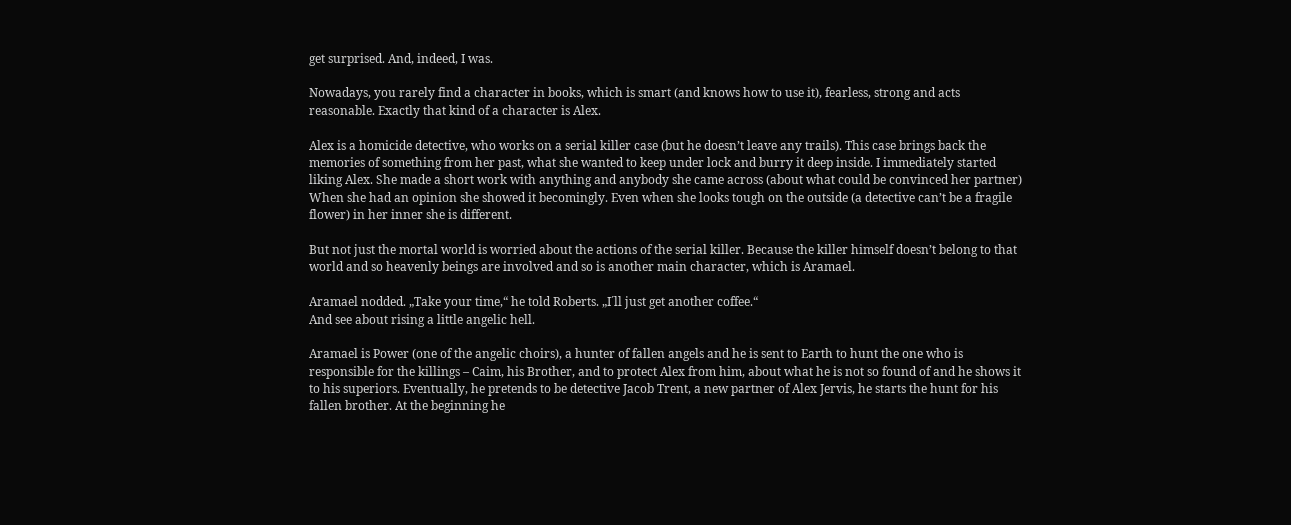get surprised. And, indeed, I was.

Nowadays, you rarely find a character in books, which is smart (and knows how to use it), fearless, strong and acts reasonable. Exactly that kind of a character is Alex.

Alex is a homicide detective, who works on a serial killer case (but he doesn’t leave any trails). This case brings back the memories of something from her past, what she wanted to keep under lock and burry it deep inside. I immediately started liking Alex. She made a short work with anything and anybody she came across (about what could be convinced her partner) When she had an opinion she showed it becomingly. Even when she looks tough on the outside (a detective can’t be a fragile flower) in her inner she is different.

But not just the mortal world is worried about the actions of the serial killer. Because the killer himself doesn’t belong to that world and so heavenly beings are involved and so is another main character, which is Aramael.

Aramael nodded. „Take your time,“ he told Roberts. „I´ll just get another coffee.“
And see about rising a little angelic hell.

Aramael is Power (one of the angelic choirs), a hunter of fallen angels and he is sent to Earth to hunt the one who is responsible for the killings – Caim, his Brother, and to protect Alex from him, about what he is not so found of and he shows it to his superiors. Eventually, he pretends to be detective Jacob Trent, a new partner of Alex Jervis, he starts the hunt for his fallen brother. At the beginning he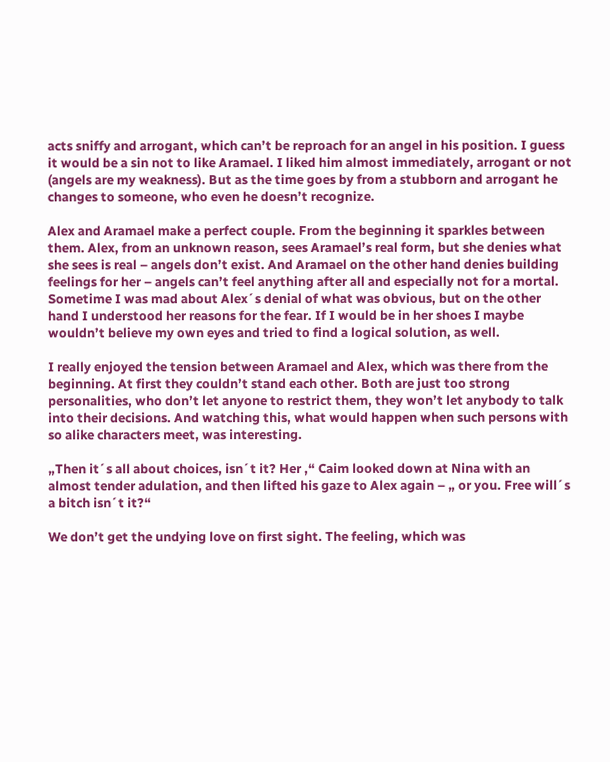acts sniffy and arrogant, which can’t be reproach for an angel in his position. I guess it would be a sin not to like Aramael. I liked him almost immediately, arrogant or not (angels are my weakness). But as the time goes by from a stubborn and arrogant he changes to someone, who even he doesn’t recognize.

Alex and Aramael make a perfect couple. From the beginning it sparkles between them. Alex, from an unknown reason, sees Aramael’s real form, but she denies what she sees is real – angels don’t exist. And Aramael on the other hand denies building feelings for her – angels can’t feel anything after all and especially not for a mortal. Sometime I was mad about Alex´s denial of what was obvious, but on the other hand I understood her reasons for the fear. If I would be in her shoes I maybe wouldn’t believe my own eyes and tried to find a logical solution, as well.

I really enjoyed the tension between Aramael and Alex, which was there from the beginning. At first they couldn’t stand each other. Both are just too strong personalities, who don’t let anyone to restrict them, they won’t let anybody to talk into their decisions. And watching this, what would happen when such persons with so alike characters meet, was interesting.

„Then it´s all about choices, isn´t it? Her ,“ Caim looked down at Nina with an almost tender adulation, and then lifted his gaze to Alex again – „ or you. Free will´s a bitch isn´t it?“

We don’t get the undying love on first sight. The feeling, which was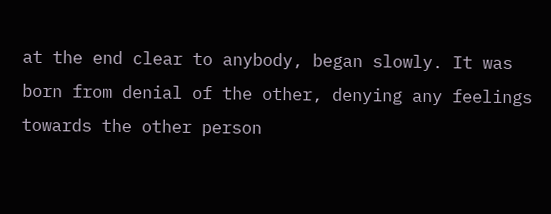at the end clear to anybody, began slowly. It was born from denial of the other, denying any feelings towards the other person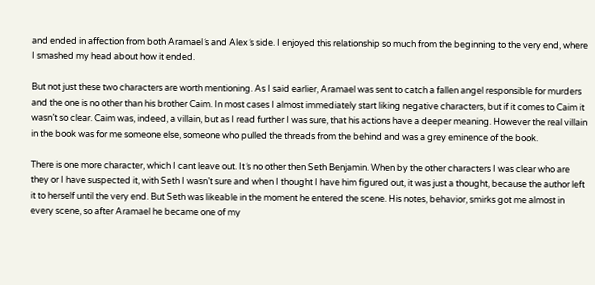and ended in affection from both Aramael´s and Alex´s side. I enjoyed this relationship so much from the beginning to the very end, where I smashed my head about how it ended.

But not just these two characters are worth mentioning. As I said earlier, Aramael was sent to catch a fallen angel responsible for murders and the one is no other than his brother Caim. In most cases I almost immediately start liking negative characters, but if it comes to Caim it wasn’t so clear. Caim was, indeed, a villain, but as I read further I was sure, that his actions have a deeper meaning. However the real villain in the book was for me someone else, someone who pulled the threads from the behind and was a grey eminence of the book.

There is one more character, which I cant leave out. It´s no other then Seth Benjamin. When by the other characters I was clear who are they or I have suspected it, with Seth I wasn’t sure and when I thought I have him figured out, it was just a thought, because the author left it to herself until the very end. But Seth was likeable in the moment he entered the scene. His notes, behavior, smirks got me almost in every scene, so after Aramael he became one of my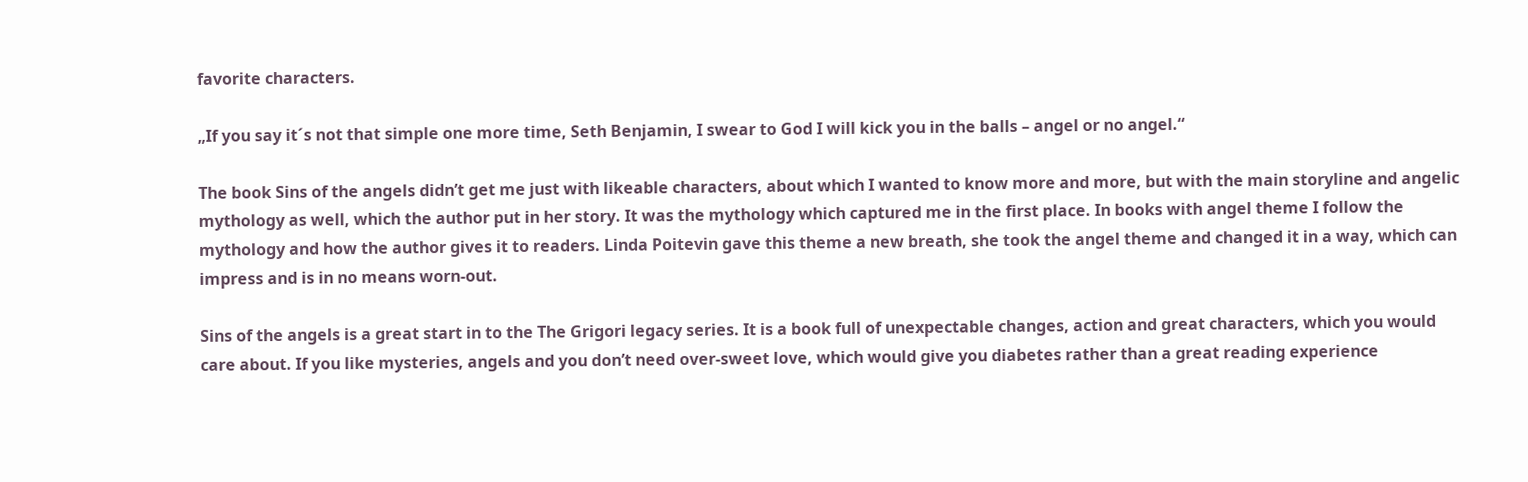favorite characters.

„If you say it´s not that simple one more time, Seth Benjamin, I swear to God I will kick you in the balls – angel or no angel.“

The book Sins of the angels didn’t get me just with likeable characters, about which I wanted to know more and more, but with the main storyline and angelic mythology as well, which the author put in her story. It was the mythology which captured me in the first place. In books with angel theme I follow the mythology and how the author gives it to readers. Linda Poitevin gave this theme a new breath, she took the angel theme and changed it in a way, which can impress and is in no means worn-out.

Sins of the angels is a great start in to the The Grigori legacy series. It is a book full of unexpectable changes, action and great characters, which you would care about. If you like mysteries, angels and you don’t need over-sweet love, which would give you diabetes rather than a great reading experience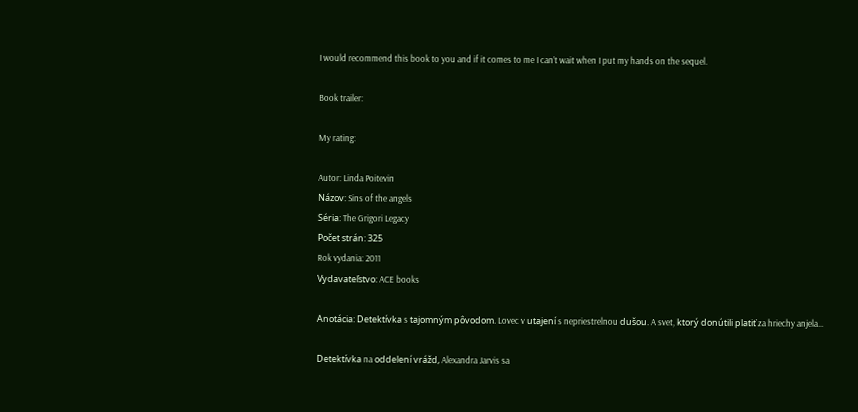I would recommend this book to you and if it comes to me I can’t wait when I put my hands on the sequel.

Book trailer:

My rating:

Autor: Linda Poitevin
Názov: Sins of the angels
Séria: The Grigori Legacy
Počet strán: 325
Rok vydania: 2011
Vydavateľstvo: ACE books

Anotácia: Detektívka s tajomným pôvodom. Lovec v utajení s nepriestrelnou dušou. A svet, ktorý donútili platiť za hriechy anjela…

Detektívka na oddelení vrážd, Alexandra Jarvis sa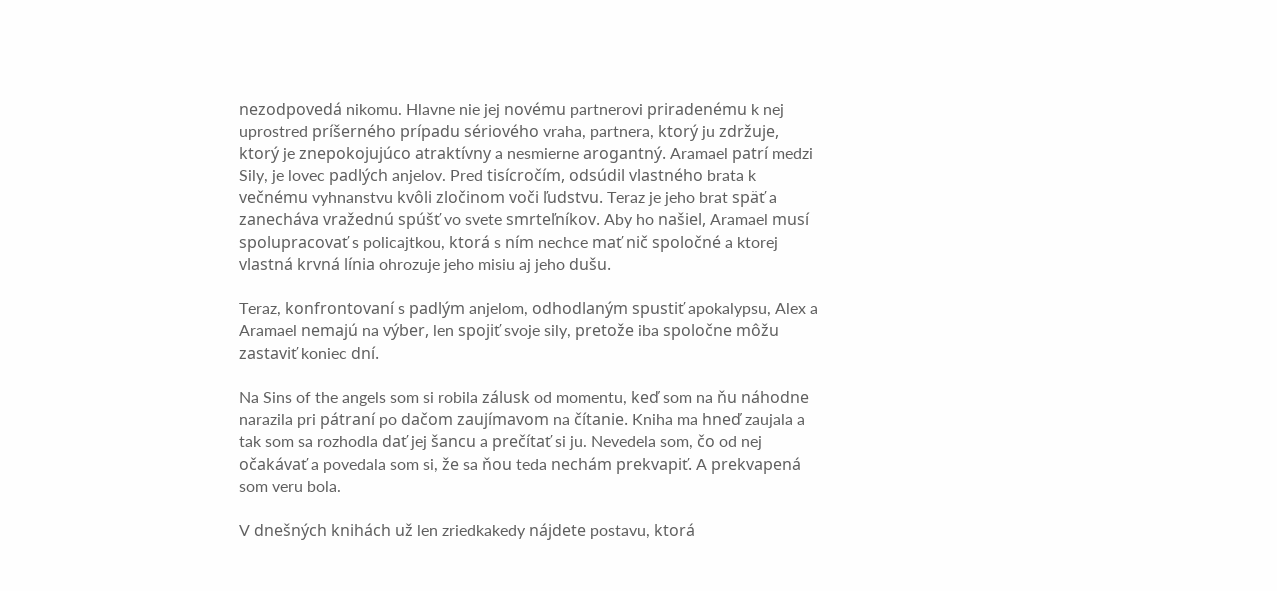nezodpovedá nikomu. Hlavne nie jej novému partnerovi priradenému k nej uprostred príšerného prípadu sériového vraha, partnera, ktorý ju zdržuje, ktorý je znepokojujúco atraktívny a nesmierne arogantný. Aramael patrí medzi Sily, je lovec padlých anjelov. Pred tisícročím, odsúdil vlastného brata k večnému vyhnanstvu kvôli zločinom voči ľudstvu. Teraz je jeho brat späť a zanecháva vražednú spúšť vo svete smrteľníkov. Aby ho našiel, Aramael musí spolupracovať s policajtkou, ktorá s ním nechce mať nič spoločné a ktorej vlastná krvná línia ohrozuje jeho misiu aj jeho dušu.

Teraz, konfrontovaní s padlým anjelom, odhodlaným spustiť apokalypsu, Alex a Aramael nemajú na výber, len spojiť svoje sily, pretože iba spoločne môžu zastaviť koniec dní.

Na Sins of the angels som si robila zálusk od momentu, keď som na ňu náhodne narazila pri pátraní po dačom zaujímavom na čítanie. Kniha ma hneď zaujala a tak som sa rozhodla dať jej šancu a prečítať si ju. Nevedela som, čo od nej očakávať a povedala som si, že sa ňou teda nechám prekvapiť. A prekvapená som veru bola.

V dnešných knihách už len zriedkakedy nájdete postavu, ktorá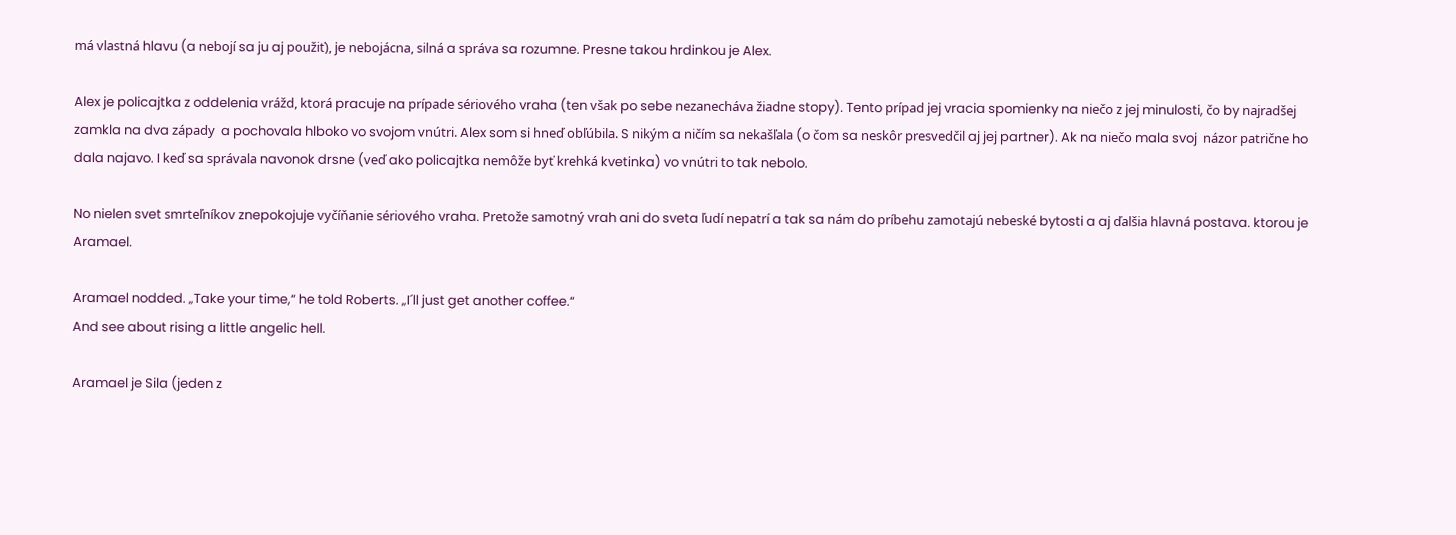má vlastná hlavu (a nebojí sa ju aj použiť), je nebojácna, silná a správa sa rozumne. Presne takou hrdinkou je Alex.

Alex je policajtka z oddelenia vrážd, ktorá pracuje na prípade sériového vraha (ten však po sebe nezanecháva žiadne stopy). Tento prípad jej vracia spomienky na niečo z jej minulosti, čo by najradšej zamkla na dva západy  a pochovala hlboko vo svojom vnútri. Alex som si hneď obľúbila. S nikým a ničím sa nekašľala (o čom sa neskôr presvedčil aj jej partner). Ak na niečo mala svoj  názor patrične ho dala najavo. I keď sa správala navonok drsne (veď ako policajtka nemôže byť krehká kvetinka) vo vnútri to tak nebolo.

No nielen svet smrteľníkov znepokojuje vyčíňanie sériového vraha. Pretože samotný vrah ani do sveta ľudí nepatrí a tak sa nám do príbehu zamotajú nebeské bytosti a aj ďalšia hlavná postava. ktorou je Aramael.

Aramael nodded. „Take your time,“ he told Roberts. „I´ll just get another coffee.“
And see about rising a little angelic hell.

Aramael je Sila (jeden z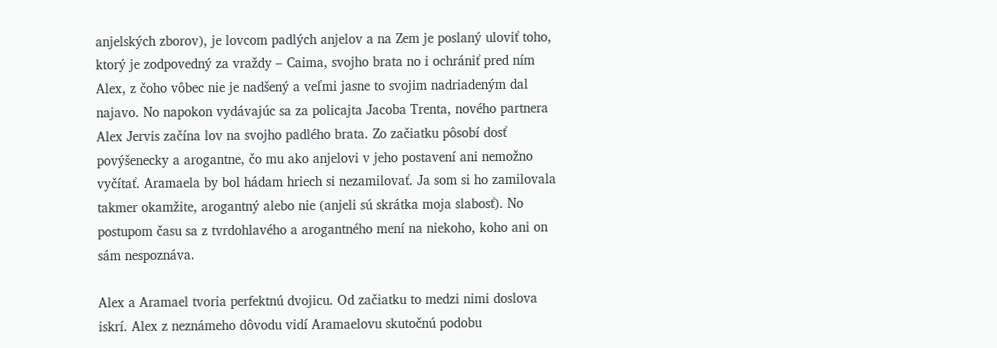anjelských zborov), je lovcom padlých anjelov a na Zem je poslaný uloviť toho, ktorý je zodpovedný za vraždy – Caima, svojho brata no i ochrániť pred ním Alex, z čoho vôbec nie je nadšený a veľmi jasne to svojim nadriadeným dal najavo. No napokon vydávajúc sa za policajta Jacoba Trenta, nového partnera Alex Jervis začína lov na svojho padlého brata. Zo začiatku pôsobí dosť povýšenecky a arogantne, čo mu ako anjelovi v jeho postavení ani nemožno vyčítať. Aramaela by bol hádam hriech si nezamilovať. Ja som si ho zamilovala takmer okamžite, arogantný alebo nie (anjeli sú skrátka moja slabosť). No postupom času sa z tvrdohlavého a arogantného mení na niekoho, koho ani on sám nespoznáva.

Alex a Aramael tvoria perfektnú dvojicu. Od začiatku to medzi nimi doslova iskrí. Alex z neznámeho dôvodu vidí Aramaelovu skutočnú podobu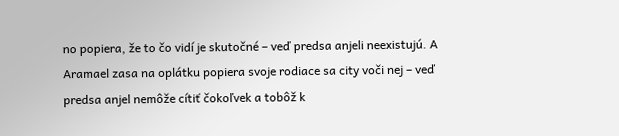no popiera, že to čo vidí je skutočné – veď predsa anjeli neexistujú. A Aramael zasa na oplátku popiera svoje rodiace sa city voči nej – veď predsa anjel nemôže cítiť čokoľvek a tobôž k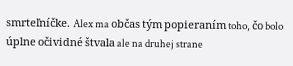smrteľníčke. Alex ma občas tým popieraním toho, čo bolo úplne očividné štvala ale na druhej strane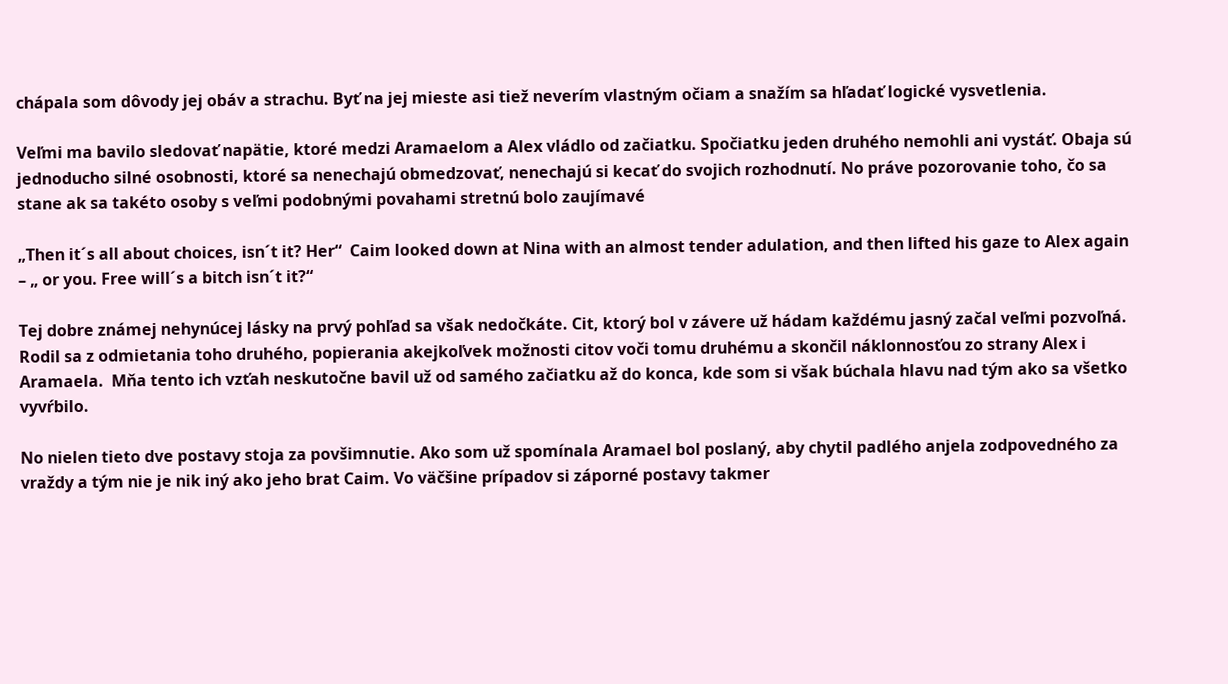chápala som dôvody jej obáv a strachu. Byť na jej mieste asi tiež neverím vlastným očiam a snažím sa hľadať logické vysvetlenia.

Veľmi ma bavilo sledovať napätie, ktoré medzi Aramaelom a Alex vládlo od začiatku. Spočiatku jeden druhého nemohli ani vystáť. Obaja sú jednoducho silné osobnosti, ktoré sa nenechajú obmedzovať, nenechajú si kecať do svojich rozhodnutí. No práve pozorovanie toho, čo sa stane ak sa takéto osoby s veľmi podobnými povahami stretnú bolo zaujímavé

„Then it´s all about choices, isn´t it? Her“  Caim looked down at Nina with an almost tender adulation, and then lifted his gaze to Alex again – „ or you. Free will´s a bitch isn´t it?“

Tej dobre známej nehynúcej lásky na prvý pohľad sa však nedočkáte. Cit, ktorý bol v závere už hádam každému jasný začal veľmi pozvoľná. Rodil sa z odmietania toho druhého, popierania akejkoľvek možnosti citov voči tomu druhému a skončil náklonnosťou zo strany Alex i Aramaela.  Mňa tento ich vzťah neskutočne bavil už od samého začiatku až do konca, kde som si však búchala hlavu nad tým ako sa všetko vyvŕbilo.

No nielen tieto dve postavy stoja za povšimnutie. Ako som už spomínala Aramael bol poslaný, aby chytil padlého anjela zodpovedného za vraždy a tým nie je nik iný ako jeho brat Caim. Vo väčšine prípadov si záporné postavy takmer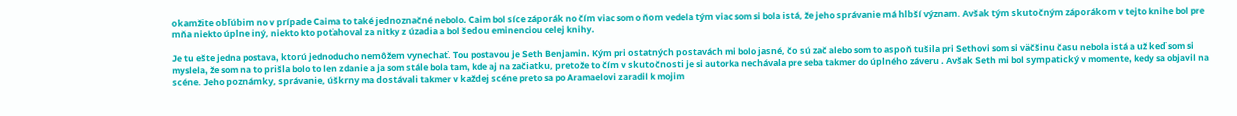okamžite obľúbim no v prípade Caima to také jednoznačné nebolo. Caim bol síce záporák no čím viac som o ňom vedela tým viac som si bola istá, že jeho správanie má hlbší význam. Avšak tým skutočným záporákom v tejto knihe bol pre mňa niekto úplne iný, niekto kto poťahoval za nitky z úzadia a bol šedou eminenciou celej knihy.

Je tu ešte jedna postava, ktorú jednoducho nemôžem vynechať. Tou postavou je Seth Benjamin. Kým pri ostatných postavách mi bolo jasné, čo sú zač alebo som to aspoň tušila pri Sethovi som si väčšinu času nebola istá a už keď som si myslela, že som na to prišla bolo to len zdanie a ja som stále bola tam, kde aj na začiatku, pretože to čím v skutočnosti je si autorka nechávala pre seba takmer do úplného záveru . Avšak Seth mi bol sympatický v momente, kedy sa objavil na scéne. Jeho poznámky, správanie, úškrny ma dostávali takmer v každej scéne preto sa po Aramaelovi zaradil k mojim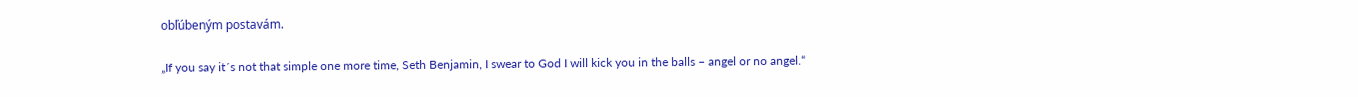obľúbeným postavám.

„If you say it´s not that simple one more time, Seth Benjamin, I swear to God I will kick you in the balls – angel or no angel.“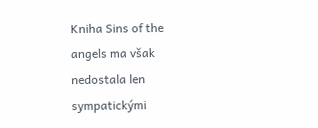Kniha Sins of the angels ma však nedostala len sympatickými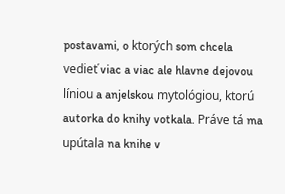postavami, o ktorých som chcela vedieť viac a viac ale hlavne dejovou líniou a anjelskou mytológiou, ktorú autorka do knihy votkala. Práve tá ma upútala na knihe v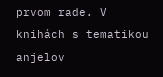prvom rade. V knihách s tematikou anjelov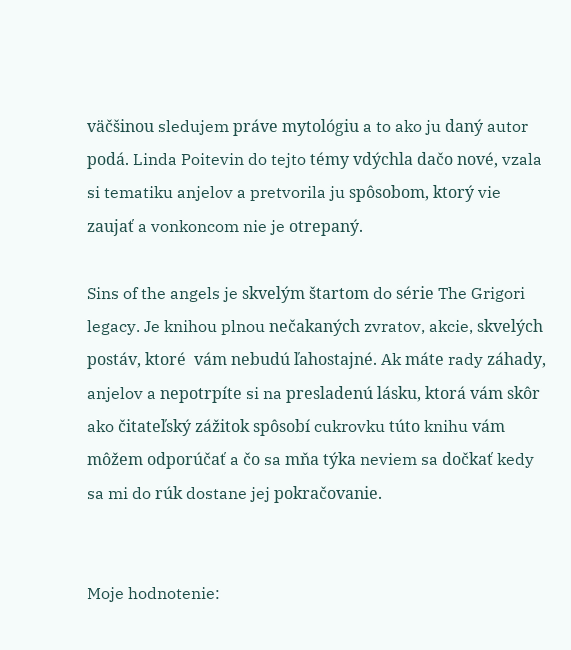väčšinou sledujem práve mytológiu a to ako ju daný autor podá. Linda Poitevin do tejto témy vdýchla dačo nové, vzala si tematiku anjelov a pretvorila ju spôsobom, ktorý vie zaujať a vonkoncom nie je otrepaný.

Sins of the angels je skvelým štartom do série The Grigori legacy. Je knihou plnou nečakaných zvratov, akcie, skvelých postáv, ktoré  vám nebudú ľahostajné. Ak máte rady záhady, anjelov a nepotrpíte si na presladenú lásku, ktorá vám skôr ako čitateľský zážitok spôsobí cukrovku túto knihu vám môžem odporúčať a čo sa mňa týka neviem sa dočkať kedy sa mi do rúk dostane jej pokračovanie.


Moje hodnotenie: